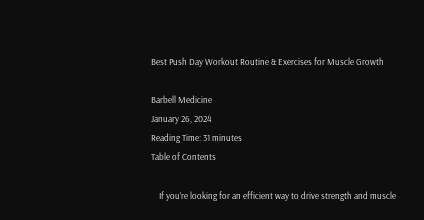Best Push Day Workout Routine & Exercises for Muscle Growth

Barbell Medicine
January 26, 2024
Reading Time: 31 minutes
Table of Contents

    If you’re looking for an efficient way to drive strength and muscle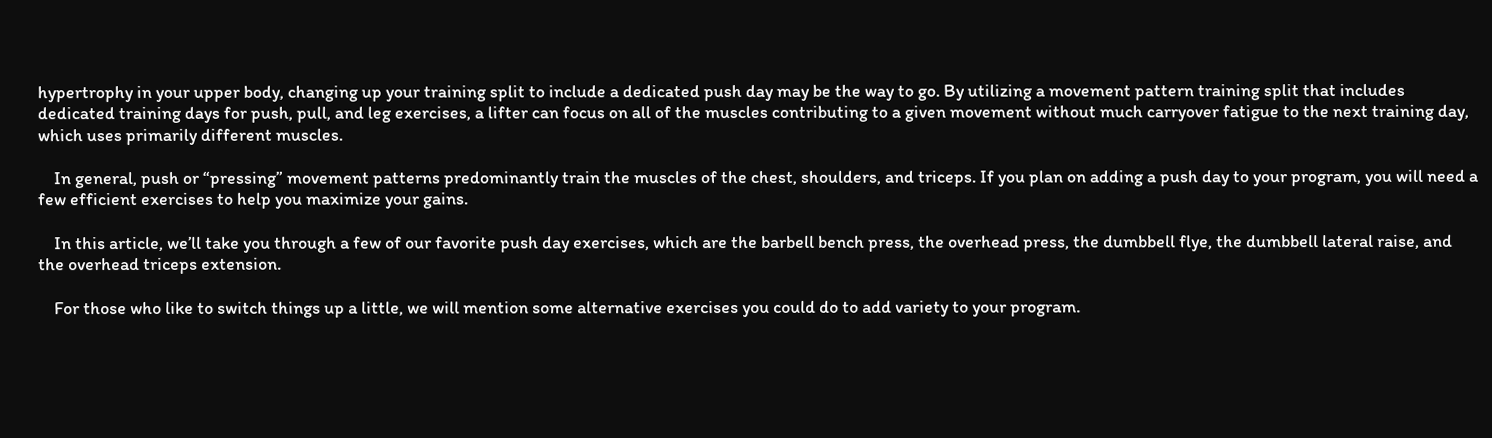hypertrophy in your upper body, changing up your training split to include a dedicated push day may be the way to go. By utilizing a movement pattern training split that includes dedicated training days for push, pull, and leg exercises, a lifter can focus on all of the muscles contributing to a given movement without much carryover fatigue to the next training day, which uses primarily different muscles.

    In general, push or “pressing” movement patterns predominantly train the muscles of the chest, shoulders, and triceps. If you plan on adding a push day to your program, you will need a few efficient exercises to help you maximize your gains.

    In this article, we’ll take you through a few of our favorite push day exercises, which are the barbell bench press, the overhead press, the dumbbell flye, the dumbbell lateral raise, and the overhead triceps extension.

    For those who like to switch things up a little, we will mention some alternative exercises you could do to add variety to your program.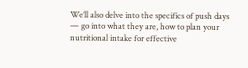We’ll also delve into the specifics of push days — go into what they are, how to plan your nutritional intake for effective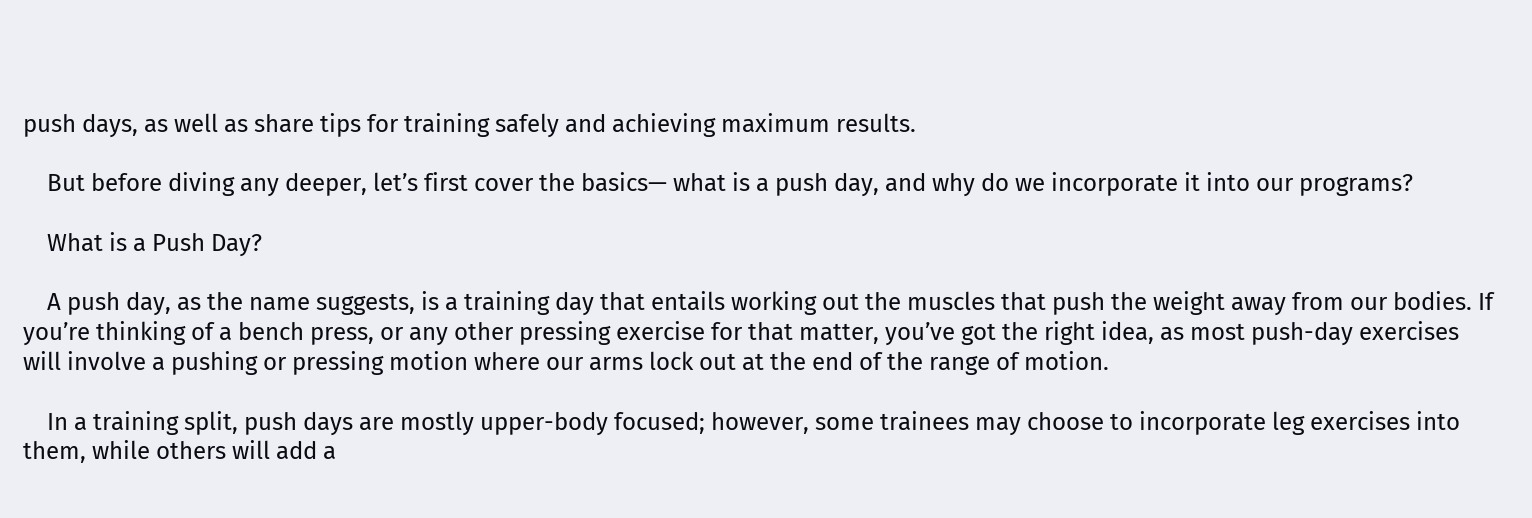push days, as well as share tips for training safely and achieving maximum results.

    But before diving any deeper, let’s first cover the basics— what is a push day, and why do we incorporate it into our programs?

    What is a Push Day?

    A push day, as the name suggests, is a training day that entails working out the muscles that push the weight away from our bodies. If you’re thinking of a bench press, or any other pressing exercise for that matter, you’ve got the right idea, as most push-day exercises will involve a pushing or pressing motion where our arms lock out at the end of the range of motion.

    In a training split, push days are mostly upper-body focused; however, some trainees may choose to incorporate leg exercises into them, while others will add a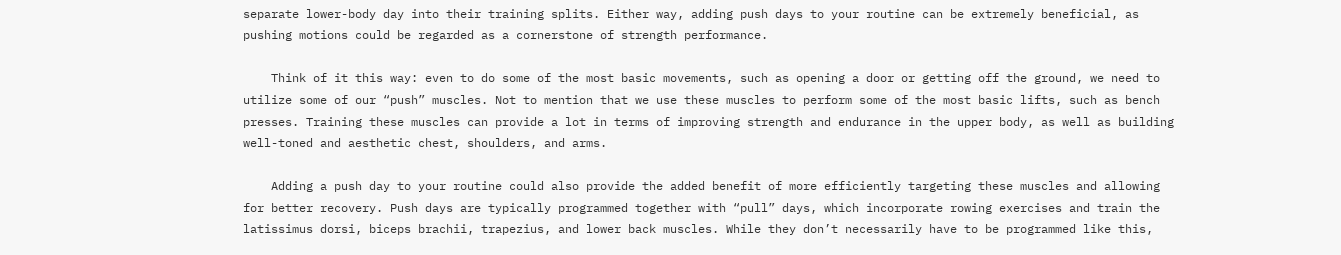separate lower-body day into their training splits. Either way, adding push days to your routine can be extremely beneficial, as pushing motions could be regarded as a cornerstone of strength performance.

    Think of it this way: even to do some of the most basic movements, such as opening a door or getting off the ground, we need to utilize some of our “push” muscles. Not to mention that we use these muscles to perform some of the most basic lifts, such as bench presses. Training these muscles can provide a lot in terms of improving strength and endurance in the upper body, as well as building well-toned and aesthetic chest, shoulders, and arms.

    Adding a push day to your routine could also provide the added benefit of more efficiently targeting these muscles and allowing for better recovery. Push days are typically programmed together with “pull” days, which incorporate rowing exercises and train the latissimus dorsi, biceps brachii, trapezius, and lower back muscles. While they don’t necessarily have to be programmed like this,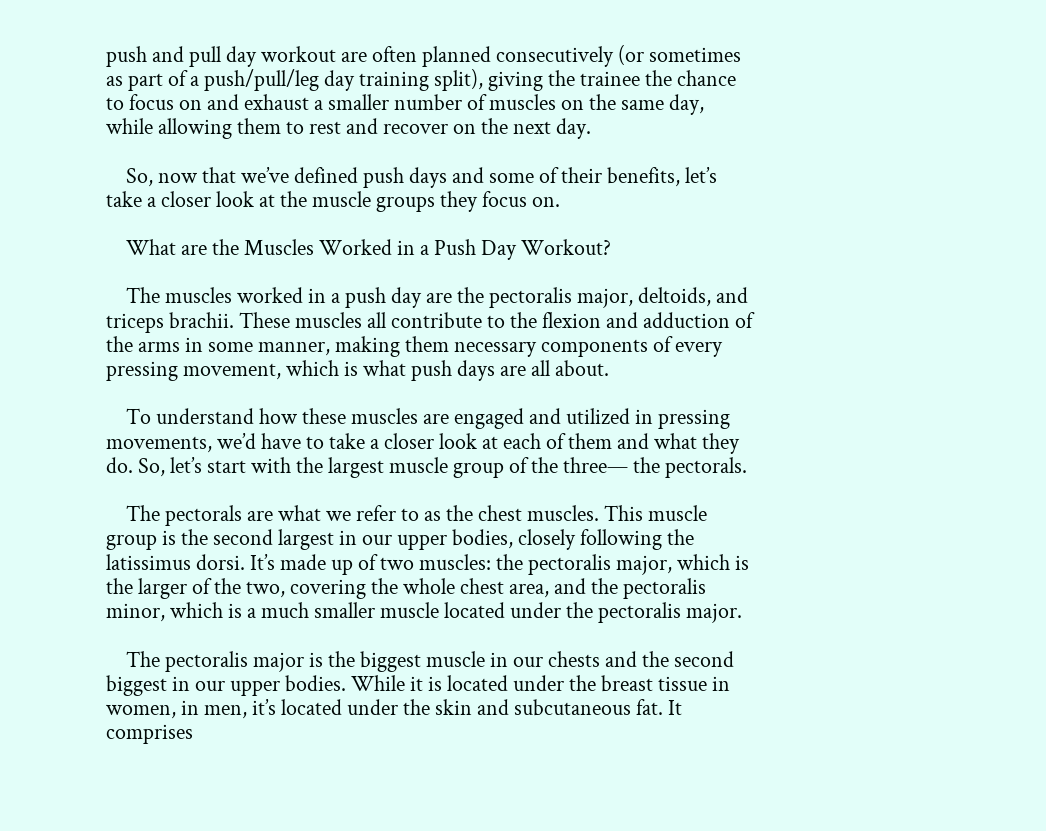push and pull day workout are often planned consecutively (or sometimes as part of a push/pull/leg day training split), giving the trainee the chance to focus on and exhaust a smaller number of muscles on the same day, while allowing them to rest and recover on the next day.

    So, now that we’ve defined push days and some of their benefits, let’s take a closer look at the muscle groups they focus on.

    What are the Muscles Worked in a Push Day Workout?

    The muscles worked in a push day are the pectoralis major, deltoids, and triceps brachii. These muscles all contribute to the flexion and adduction of the arms in some manner, making them necessary components of every pressing movement, which is what push days are all about.

    To understand how these muscles are engaged and utilized in pressing movements, we’d have to take a closer look at each of them and what they do. So, let’s start with the largest muscle group of the three— the pectorals.

    The pectorals are what we refer to as the chest muscles. This muscle group is the second largest in our upper bodies, closely following the latissimus dorsi. It’s made up of two muscles: the pectoralis major, which is the larger of the two, covering the whole chest area, and the pectoralis minor, which is a much smaller muscle located under the pectoralis major.

    The pectoralis major is the biggest muscle in our chests and the second biggest in our upper bodies. While it is located under the breast tissue in women, in men, it’s located under the skin and subcutaneous fat. It comprises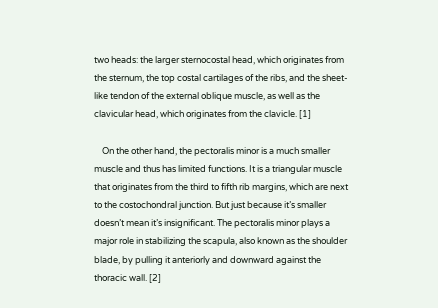two heads: the larger sternocostal head, which originates from the sternum, the top costal cartilages of the ribs, and the sheet-like tendon of the external oblique muscle, as well as the clavicular head, which originates from the clavicle. [1]

    On the other hand, the pectoralis minor is a much smaller muscle and thus has limited functions. It is a triangular muscle that originates from the third to fifth rib margins, which are next to the costochondral junction. But just because it’s smaller doesn’t mean it’s insignificant. The pectoralis minor plays a major role in stabilizing the scapula, also known as the shoulder blade, by pulling it anteriorly and downward against the thoracic wall. [2]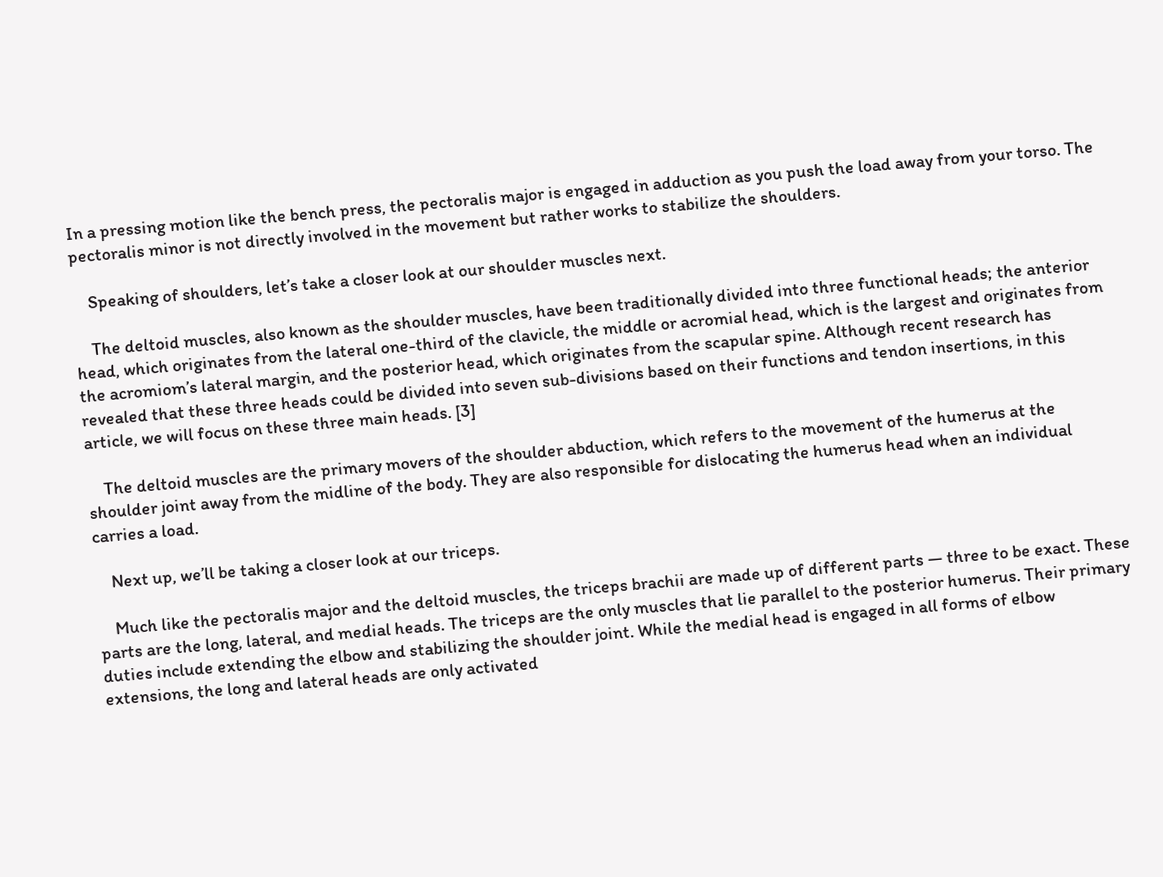In a pressing motion like the bench press, the pectoralis major is engaged in adduction as you push the load away from your torso. The pectoralis minor is not directly involved in the movement but rather works to stabilize the shoulders.

    Speaking of shoulders, let’s take a closer look at our shoulder muscles next.

    The deltoid muscles, also known as the shoulder muscles, have been traditionally divided into three functional heads; the anterior head, which originates from the lateral one-third of the clavicle, the middle or acromial head, which is the largest and originates from the acromiom’s lateral margin, and the posterior head, which originates from the scapular spine. Although recent research has revealed that these three heads could be divided into seven sub-divisions based on their functions and tendon insertions, in this article, we will focus on these three main heads. [3]

    The deltoid muscles are the primary movers of the shoulder abduction, which refers to the movement of the humerus at the shoulder joint away from the midline of the body. They are also responsible for dislocating the humerus head when an individual carries a load.

    Next up, we’ll be taking a closer look at our triceps.

    Much like the pectoralis major and the deltoid muscles, the triceps brachii are made up of different parts — three to be exact. These parts are the long, lateral, and medial heads. The triceps are the only muscles that lie parallel to the posterior humerus. Their primary duties include extending the elbow and stabilizing the shoulder joint. While the medial head is engaged in all forms of elbow extensions, the long and lateral heads are only activated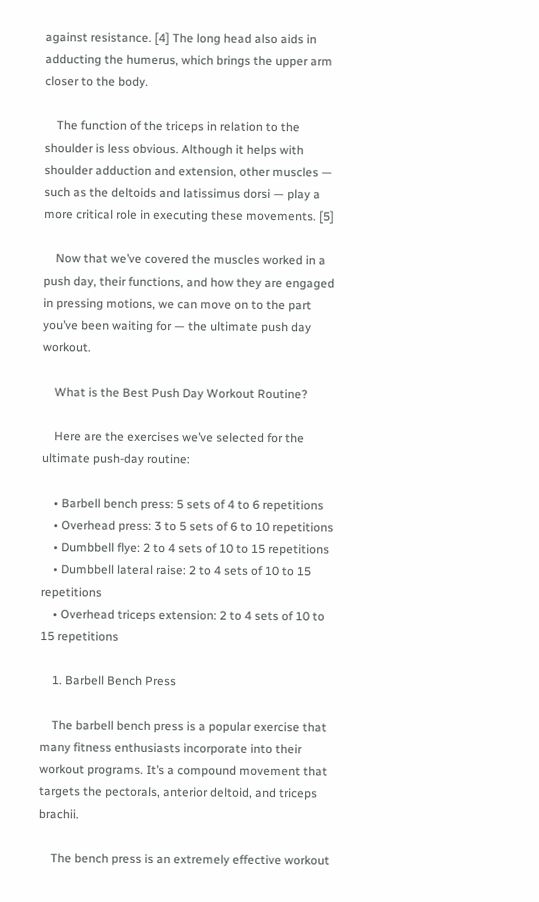against resistance. [4] The long head also aids in adducting the humerus, which brings the upper arm closer to the body.

    The function of the triceps in relation to the shoulder is less obvious. Although it helps with shoulder adduction and extension, other muscles — such as the deltoids and latissimus dorsi — play a more critical role in executing these movements. [5]

    Now that we’ve covered the muscles worked in a push day, their functions, and how they are engaged in pressing motions, we can move on to the part you’ve been waiting for — the ultimate push day workout.

    What is the Best Push Day Workout Routine?

    Here are the exercises we’ve selected for the ultimate push-day routine:

    • Barbell bench press: 5 sets of 4 to 6 repetitions
    • Overhead press: 3 to 5 sets of 6 to 10 repetitions
    • Dumbbell flye: 2 to 4 sets of 10 to 15 repetitions
    • Dumbbell lateral raise: 2 to 4 sets of 10 to 15 repetitions
    • Overhead triceps extension: 2 to 4 sets of 10 to 15 repetitions

    1. Barbell Bench Press

    The barbell bench press is a popular exercise that many fitness enthusiasts incorporate into their workout programs. It’s a compound movement that targets the pectorals, anterior deltoid, and triceps brachii.

    The bench press is an extremely effective workout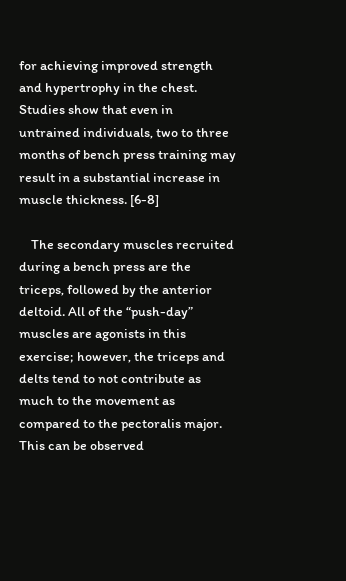for achieving improved strength and hypertrophy in the chest. Studies show that even in untrained individuals, two to three months of bench press training may result in a substantial increase in muscle thickness. [6-8]

    The secondary muscles recruited during a bench press are the triceps, followed by the anterior deltoid. All of the “push-day” muscles are agonists in this exercise; however, the triceps and delts tend to not contribute as much to the movement as compared to the pectoralis major. This can be observed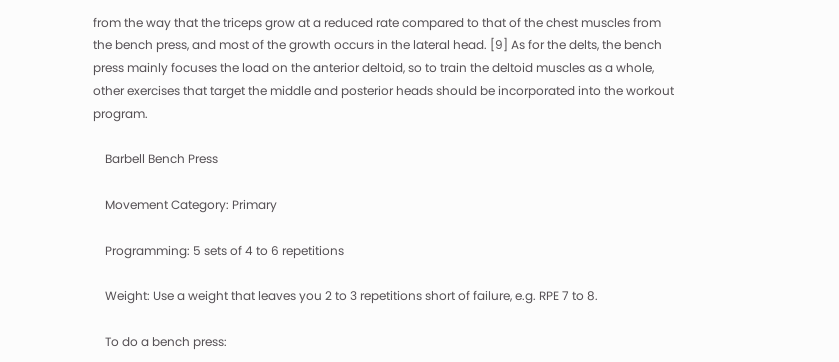from the way that the triceps grow at a reduced rate compared to that of the chest muscles from the bench press, and most of the growth occurs in the lateral head. [9] As for the delts, the bench press mainly focuses the load on the anterior deltoid, so to train the deltoid muscles as a whole, other exercises that target the middle and posterior heads should be incorporated into the workout program.

    Barbell Bench Press

    Movement Category: Primary

    Programming: 5 sets of 4 to 6 repetitions

    Weight: Use a weight that leaves you 2 to 3 repetitions short of failure, e.g. RPE 7 to 8.

    To do a bench press: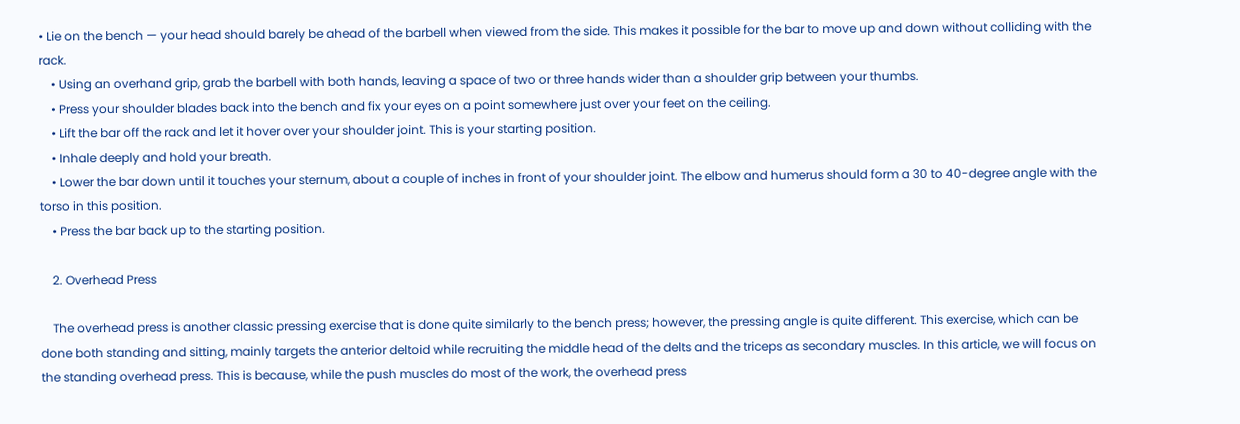• Lie on the bench — your head should barely be ahead of the barbell when viewed from the side. This makes it possible for the bar to move up and down without colliding with the rack.
    • Using an overhand grip, grab the barbell with both hands, leaving a space of two or three hands wider than a shoulder grip between your thumbs.
    • Press your shoulder blades back into the bench and fix your eyes on a point somewhere just over your feet on the ceiling.
    • Lift the bar off the rack and let it hover over your shoulder joint. This is your starting position.
    • Inhale deeply and hold your breath.
    • Lower the bar down until it touches your sternum, about a couple of inches in front of your shoulder joint. The elbow and humerus should form a 30 to 40-degree angle with the torso in this position.
    • Press the bar back up to the starting position.

    2. Overhead Press

    The overhead press is another classic pressing exercise that is done quite similarly to the bench press; however, the pressing angle is quite different. This exercise, which can be done both standing and sitting, mainly targets the anterior deltoid while recruiting the middle head of the delts and the triceps as secondary muscles. In this article, we will focus on the standing overhead press. This is because, while the push muscles do most of the work, the overhead press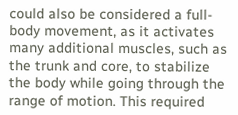could also be considered a full-body movement, as it activates many additional muscles, such as the trunk and core, to stabilize the body while going through the range of motion. This required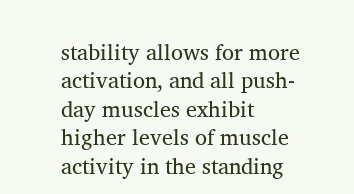stability allows for more activation, and all push-day muscles exhibit higher levels of muscle activity in the standing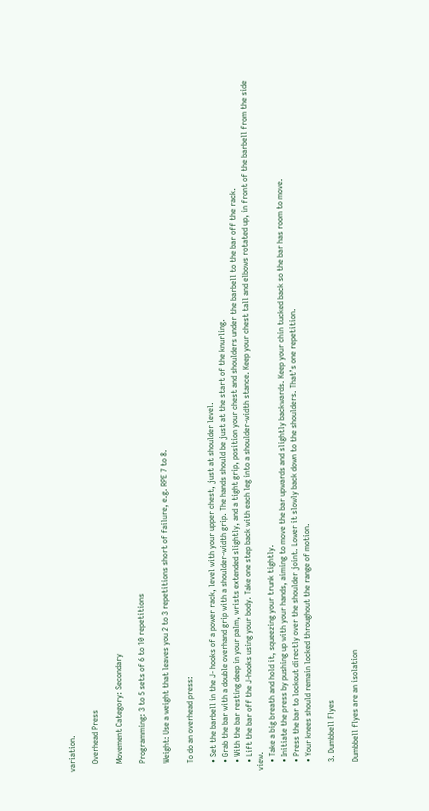variation.

    Overhead Press

    Movement Category: Secondary

    Programming: 3 to 5 sets of 6 to 10 repetitions

    Weight: Use a weight that leaves you 2 to 3 repetitions short of failure, e.g. RPE 7 to 8.

    To do an overhead press:

    • Set the barbell in the J- hooks of a power rack, level with your upper chest, just at shoulder level.
    • Grab the bar with a double overhand grip with a shoulder-width grip. The hands should be just at the start of the knurling.
    • With the bar resting deep in your palm, wrists extended slightly, and a tight grip, position your chest and shoulders under the barbell to the bar off the rack.
    • Lift the bar off the J-hooks using your body. Take one step back with each leg into a shoulder-width stance. Keep your chest tall and elbows rotated up, in front of the barbell from the side view.
    • Take a big breath and hold it, squeezing your trunk tightly.
    • Initiate the press by pushing up with your hands, aiming to move the bar upwards and slightly backwards. Keep your chin tucked back so the bar has room to move.
    • Press the bar to lockout directly over the shoulder joint. Lower it slowly back down to the shoulders. That’s one repetition.
    • Your knees should remain locked throughout the range of motion.

    3. Dumbbell Flyes

    Dumbbell flyes are an isolation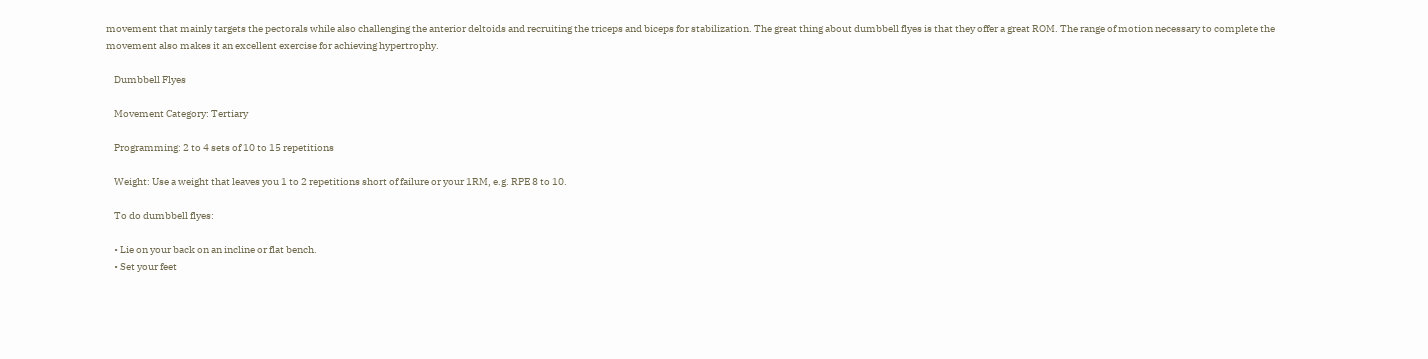movement that mainly targets the pectorals while also challenging the anterior deltoids and recruiting the triceps and biceps for stabilization. The great thing about dumbbell flyes is that they offer a great ROM. The range of motion necessary to complete the movement also makes it an excellent exercise for achieving hypertrophy.

    Dumbbell Flyes

    Movement Category: Tertiary

    Programming: 2 to 4 sets of 10 to 15 repetitions

    Weight: Use a weight that leaves you 1 to 2 repetitions short of failure or your 1RM, e.g. RPE 8 to 10.

    To do dumbbell flyes:

    • Lie on your back on an incline or flat bench.
    • Set your feet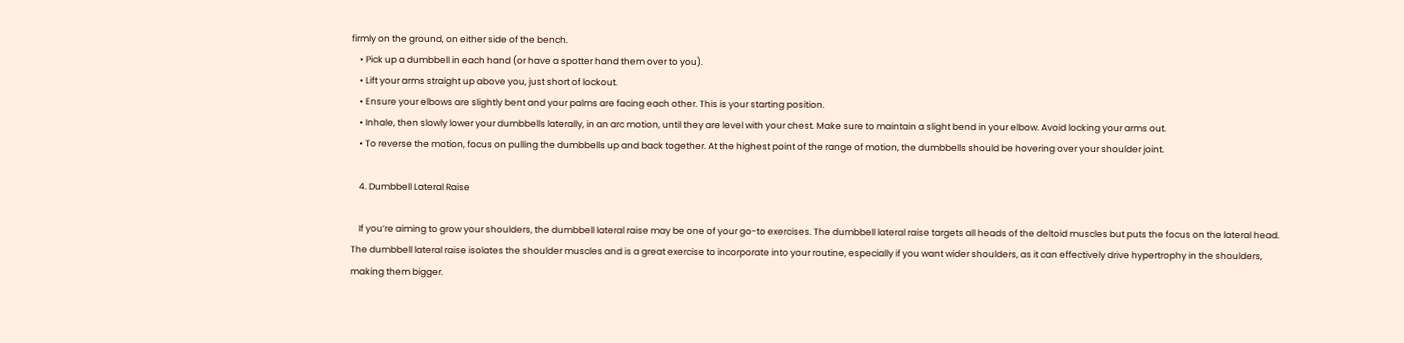firmly on the ground, on either side of the bench.
    • Pick up a dumbbell in each hand (or have a spotter hand them over to you).
    • Lift your arms straight up above you, just short of lockout.
    • Ensure your elbows are slightly bent and your palms are facing each other. This is your starting position.
    • Inhale, then slowly lower your dumbbells laterally, in an arc motion, until they are level with your chest. Make sure to maintain a slight bend in your elbow. Avoid locking your arms out.
    • To reverse the motion, focus on pulling the dumbbells up and back together. At the highest point of the range of motion, the dumbbells should be hovering over your shoulder joint.

    4. Dumbbell Lateral Raise

    If you’re aiming to grow your shoulders, the dumbbell lateral raise may be one of your go-to exercises. The dumbbell lateral raise targets all heads of the deltoid muscles but puts the focus on the lateral head. The dumbbell lateral raise isolates the shoulder muscles and is a great exercise to incorporate into your routine, especially if you want wider shoulders, as it can effectively drive hypertrophy in the shoulders, making them bigger.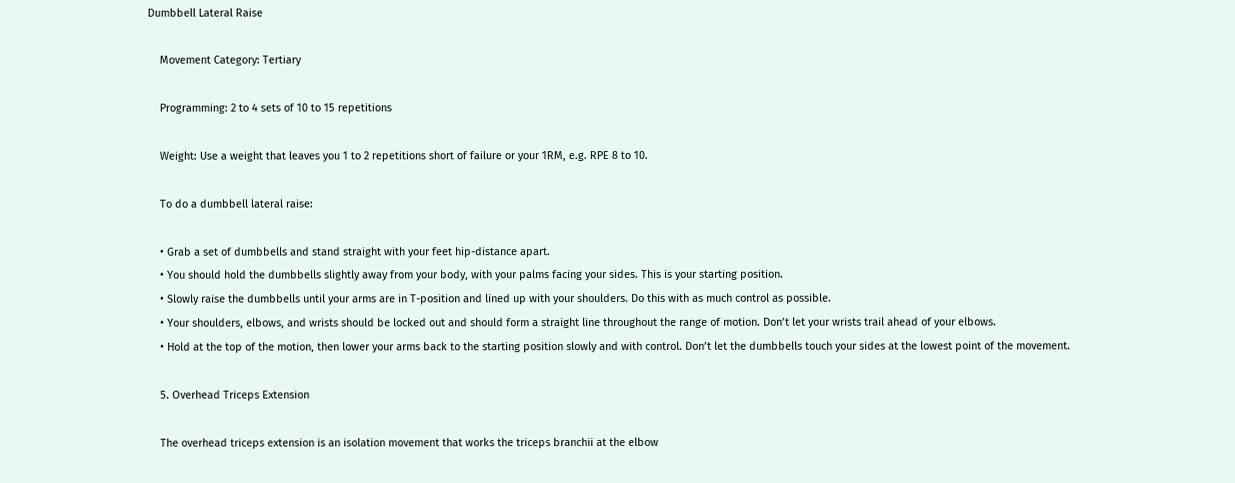Dumbbell Lateral Raise

    Movement Category: Tertiary

    Programming: 2 to 4 sets of 10 to 15 repetitions

    Weight: Use a weight that leaves you 1 to 2 repetitions short of failure or your 1RM, e.g. RPE 8 to 10.

    To do a dumbbell lateral raise:

    • Grab a set of dumbbells and stand straight with your feet hip-distance apart.
    • You should hold the dumbbells slightly away from your body, with your palms facing your sides. This is your starting position.
    • Slowly raise the dumbbells until your arms are in T-position and lined up with your shoulders. Do this with as much control as possible.
    • Your shoulders, elbows, and wrists should be locked out and should form a straight line throughout the range of motion. Don’t let your wrists trail ahead of your elbows.
    • Hold at the top of the motion, then lower your arms back to the starting position slowly and with control. Don’t let the dumbbells touch your sides at the lowest point of the movement.

    5. Overhead Triceps Extension

    The overhead triceps extension is an isolation movement that works the triceps branchii at the elbow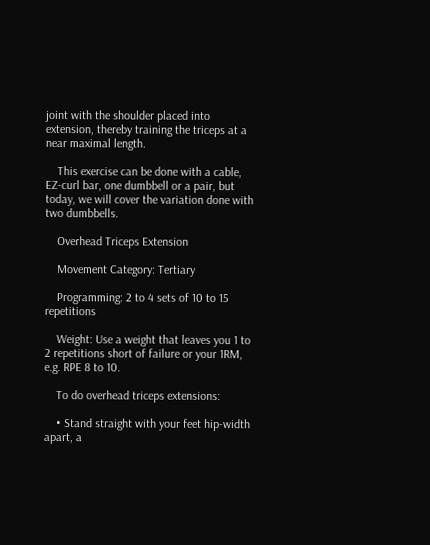joint with the shoulder placed into extension, thereby training the triceps at a near maximal length.

    This exercise can be done with a cable, EZ-curl bar, one dumbbell or a pair, but today, we will cover the variation done with two dumbbells.

    Overhead Triceps Extension

    Movement Category: Tertiary

    Programming: 2 to 4 sets of 10 to 15 repetitions

    Weight: Use a weight that leaves you 1 to 2 repetitions short of failure or your 1RM, e.g. RPE 8 to 10.

    To do overhead triceps extensions:

    • Stand straight with your feet hip-width apart, a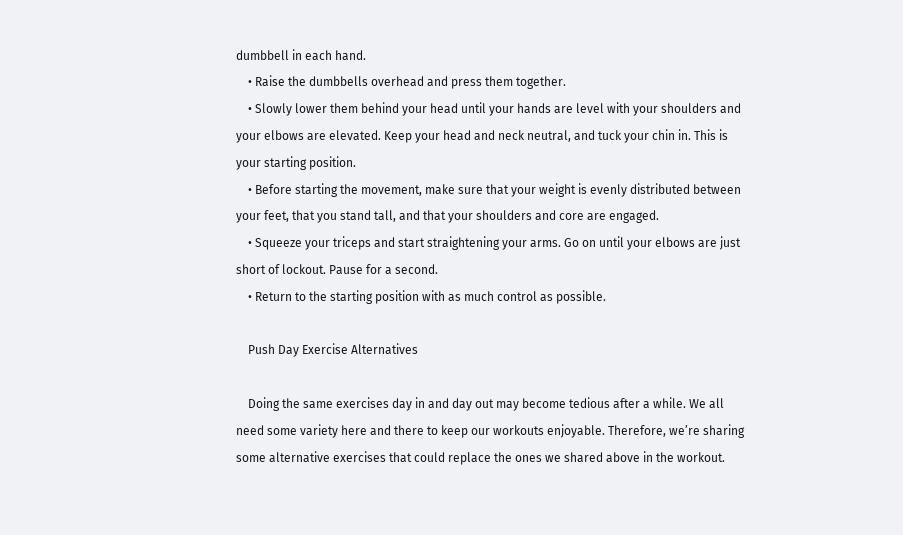dumbbell in each hand.
    • Raise the dumbbells overhead and press them together.
    • Slowly lower them behind your head until your hands are level with your shoulders and your elbows are elevated. Keep your head and neck neutral, and tuck your chin in. This is your starting position.
    • Before starting the movement, make sure that your weight is evenly distributed between your feet, that you stand tall, and that your shoulders and core are engaged.
    • Squeeze your triceps and start straightening your arms. Go on until your elbows are just short of lockout. Pause for a second.
    • Return to the starting position with as much control as possible.

    Push Day Exercise Alternatives

    Doing the same exercises day in and day out may become tedious after a while. We all need some variety here and there to keep our workouts enjoyable. Therefore, we’re sharing some alternative exercises that could replace the ones we shared above in the workout.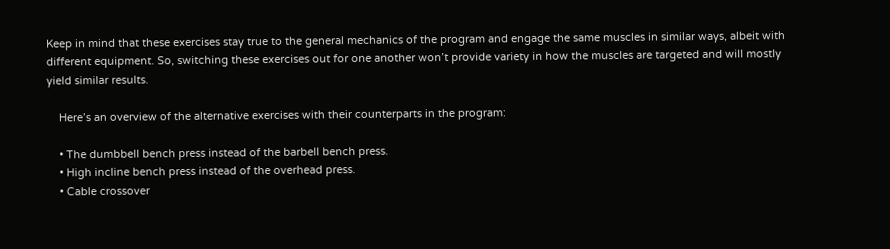Keep in mind that these exercises stay true to the general mechanics of the program and engage the same muscles in similar ways, albeit with different equipment. So, switching these exercises out for one another won’t provide variety in how the muscles are targeted and will mostly yield similar results.

    Here’s an overview of the alternative exercises with their counterparts in the program:

    • The dumbbell bench press instead of the barbell bench press.
    • High incline bench press instead of the overhead press.
    • Cable crossover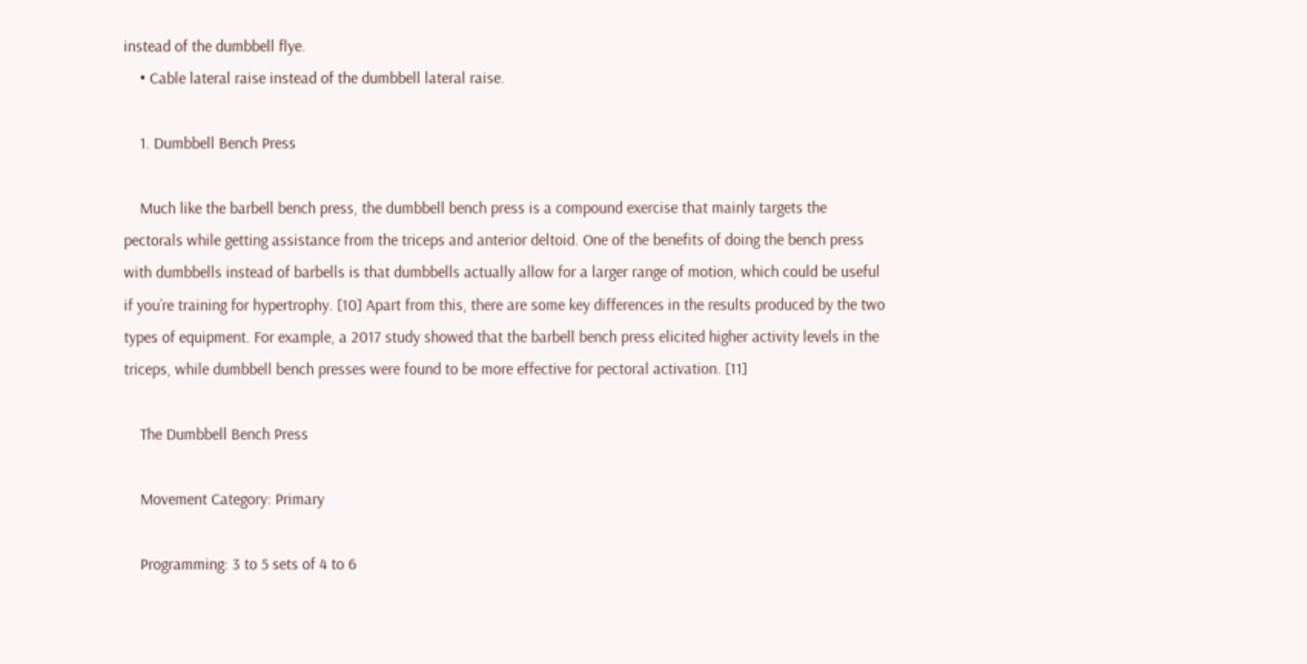instead of the dumbbell flye.
    • Cable lateral raise instead of the dumbbell lateral raise.

    1. Dumbbell Bench Press

    Much like the barbell bench press, the dumbbell bench press is a compound exercise that mainly targets the pectorals while getting assistance from the triceps and anterior deltoid. One of the benefits of doing the bench press with dumbbells instead of barbells is that dumbbells actually allow for a larger range of motion, which could be useful if you’re training for hypertrophy. [10] Apart from this, there are some key differences in the results produced by the two types of equipment. For example, a 2017 study showed that the barbell bench press elicited higher activity levels in the triceps, while dumbbell bench presses were found to be more effective for pectoral activation. [11]

    The Dumbbell Bench Press

    Movement Category: Primary

    Programming: 3 to 5 sets of 4 to 6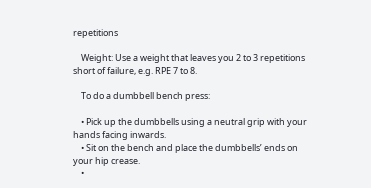repetitions

    Weight: Use a weight that leaves you 2 to 3 repetitions short of failure, e.g. RPE 7 to 8.

    To do a dumbbell bench press:

    • Pick up the dumbbells using a neutral grip with your hands facing inwards.
    • Sit on the bench and place the dumbbells’ ends on your hip crease.
    •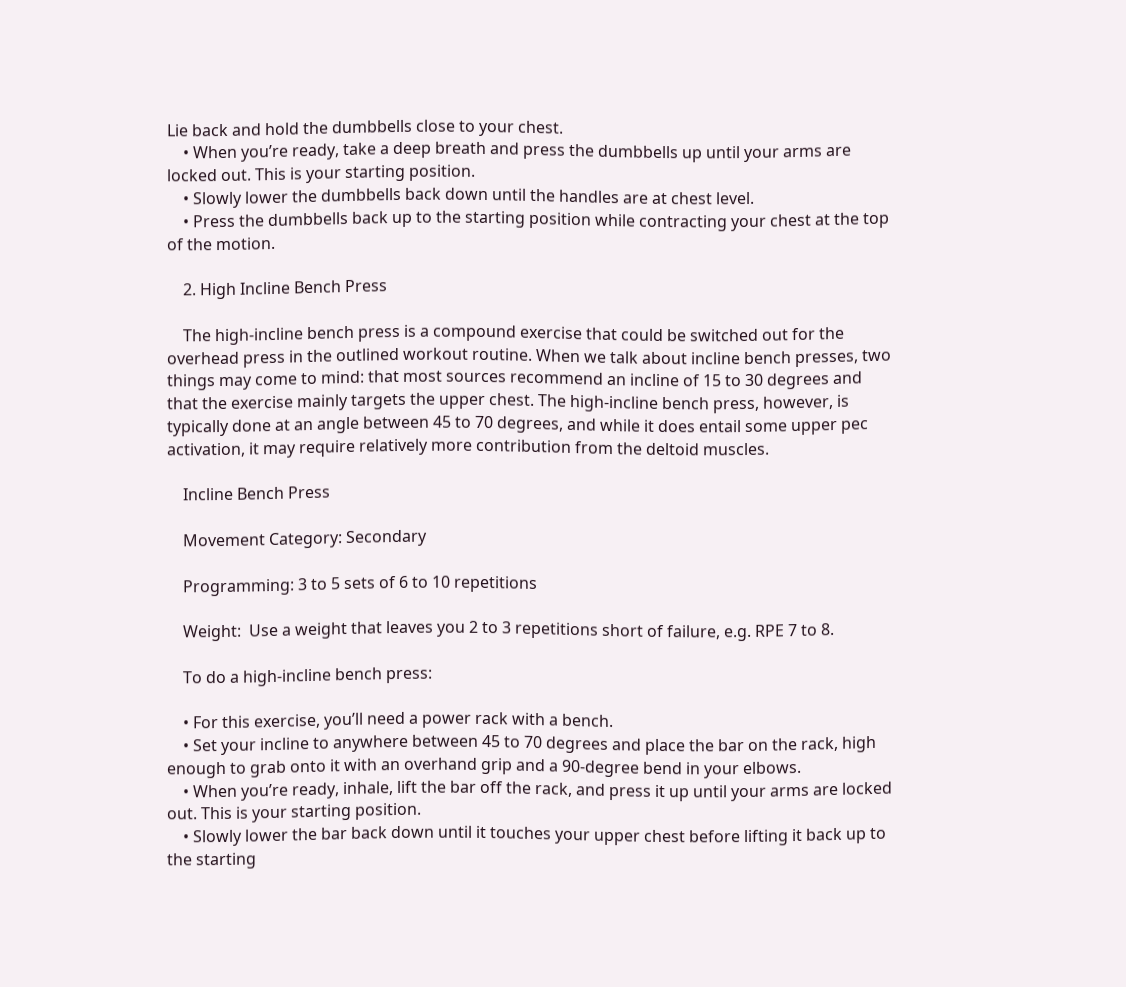Lie back and hold the dumbbells close to your chest.
    • When you’re ready, take a deep breath and press the dumbbells up until your arms are locked out. This is your starting position.
    • Slowly lower the dumbbells back down until the handles are at chest level.
    • Press the dumbbells back up to the starting position while contracting your chest at the top of the motion.

    2. High Incline Bench Press

    The high-incline bench press is a compound exercise that could be switched out for the overhead press in the outlined workout routine. When we talk about incline bench presses, two things may come to mind: that most sources recommend an incline of 15 to 30 degrees and that the exercise mainly targets the upper chest. The high-incline bench press, however, is typically done at an angle between 45 to 70 degrees, and while it does entail some upper pec activation, it may require relatively more contribution from the deltoid muscles.

    Incline Bench Press

    Movement Category: Secondary

    Programming: 3 to 5 sets of 6 to 10 repetitions

    Weight:  Use a weight that leaves you 2 to 3 repetitions short of failure, e.g. RPE 7 to 8.

    To do a high-incline bench press:

    • For this exercise, you’ll need a power rack with a bench.
    • Set your incline to anywhere between 45 to 70 degrees and place the bar on the rack, high enough to grab onto it with an overhand grip and a 90-degree bend in your elbows.
    • When you’re ready, inhale, lift the bar off the rack, and press it up until your arms are locked out. This is your starting position.
    • Slowly lower the bar back down until it touches your upper chest before lifting it back up to the starting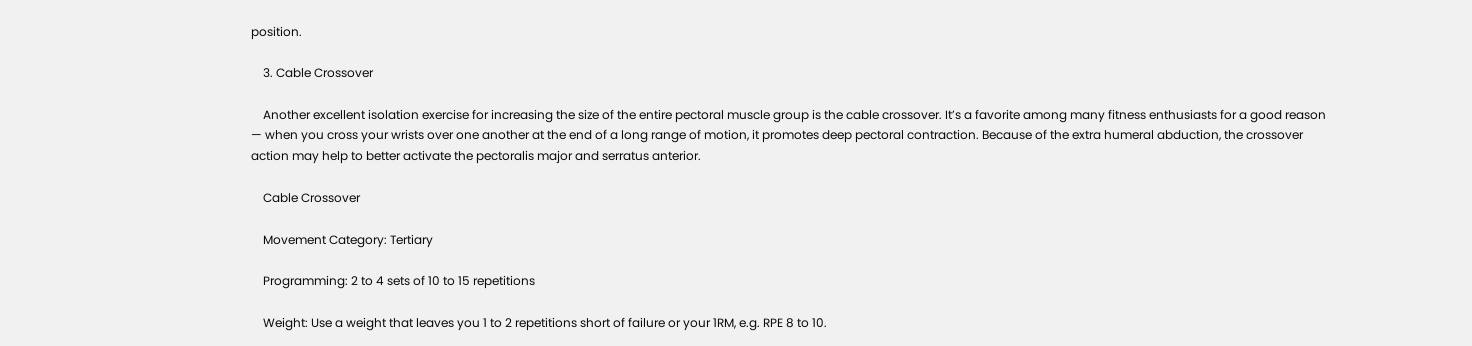position.

    3. Cable Crossover

    Another excellent isolation exercise for increasing the size of the entire pectoral muscle group is the cable crossover. It’s a favorite among many fitness enthusiasts for a good reason — when you cross your wrists over one another at the end of a long range of motion, it promotes deep pectoral contraction. Because of the extra humeral abduction, the crossover action may help to better activate the pectoralis major and serratus anterior.

    Cable Crossover

    Movement Category: Tertiary

    Programming: 2 to 4 sets of 10 to 15 repetitions

    Weight: Use a weight that leaves you 1 to 2 repetitions short of failure or your 1RM, e.g. RPE 8 to 10.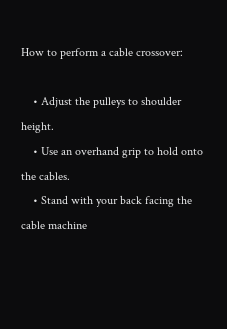How to perform a cable crossover:

    • Adjust the pulleys to shoulder height.
    • Use an overhand grip to hold onto the cables.
    • Stand with your back facing the cable machine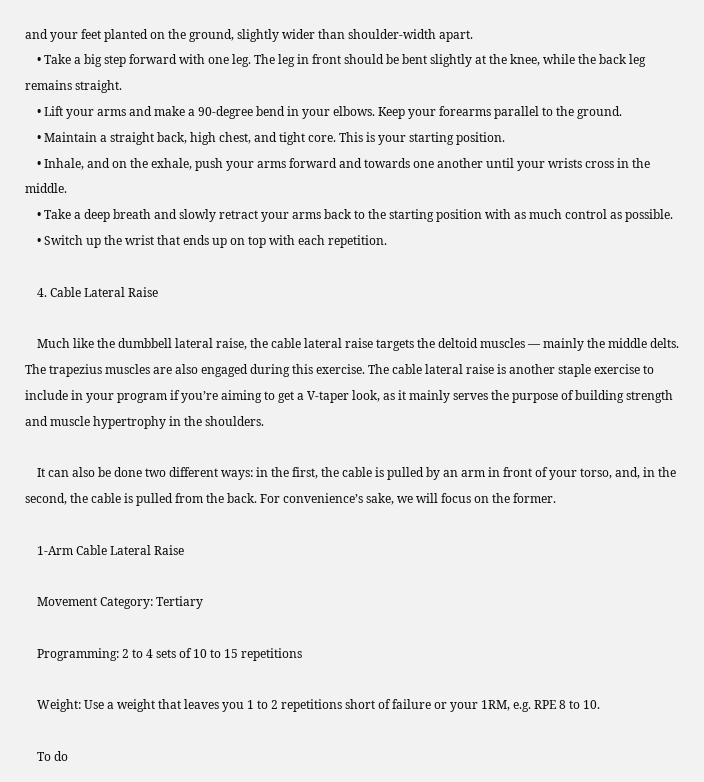and your feet planted on the ground, slightly wider than shoulder-width apart.
    • Take a big step forward with one leg. The leg in front should be bent slightly at the knee, while the back leg remains straight.
    • Lift your arms and make a 90-degree bend in your elbows. Keep your forearms parallel to the ground.
    • Maintain a straight back, high chest, and tight core. This is your starting position.
    • Inhale, and on the exhale, push your arms forward and towards one another until your wrists cross in the middle.
    • Take a deep breath and slowly retract your arms back to the starting position with as much control as possible.
    • Switch up the wrist that ends up on top with each repetition.

    4. Cable Lateral Raise

    Much like the dumbbell lateral raise, the cable lateral raise targets the deltoid muscles — mainly the middle delts. The trapezius muscles are also engaged during this exercise. The cable lateral raise is another staple exercise to include in your program if you’re aiming to get a V-taper look, as it mainly serves the purpose of building strength and muscle hypertrophy in the shoulders.

    It can also be done two different ways: in the first, the cable is pulled by an arm in front of your torso, and, in the second, the cable is pulled from the back. For convenience’s sake, we will focus on the former.

    1-Arm Cable Lateral Raise

    Movement Category: Tertiary

    Programming: 2 to 4 sets of 10 to 15 repetitions

    Weight: Use a weight that leaves you 1 to 2 repetitions short of failure or your 1RM, e.g. RPE 8 to 10.

    To do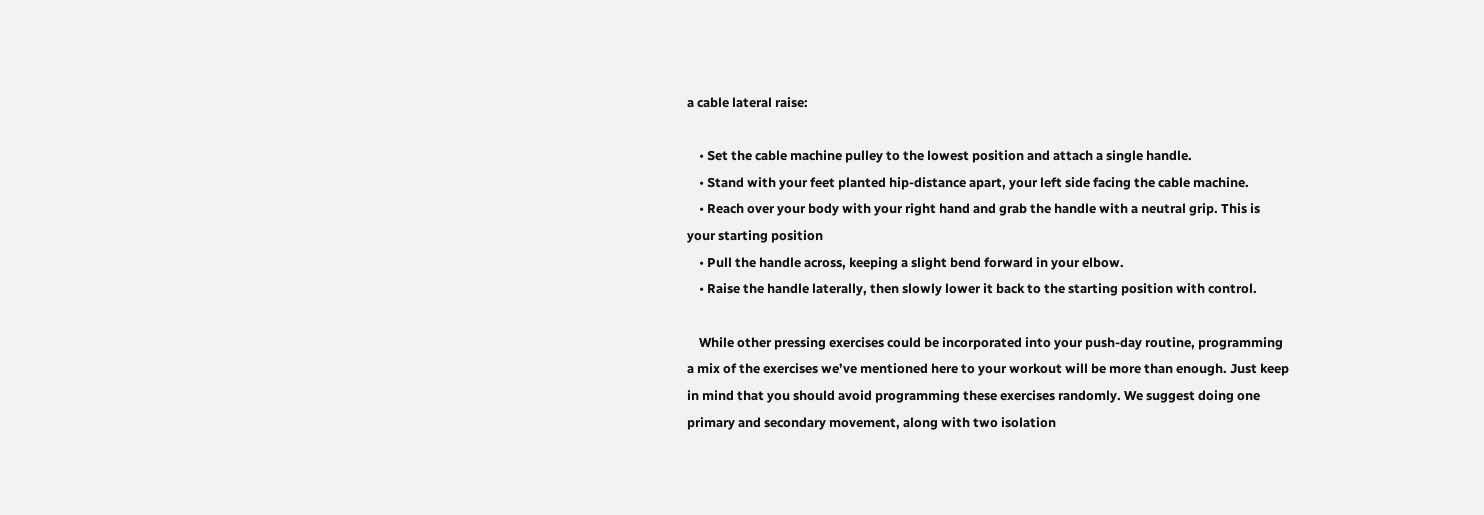a cable lateral raise:

    • Set the cable machine pulley to the lowest position and attach a single handle.
    • Stand with your feet planted hip-distance apart, your left side facing the cable machine.
    • Reach over your body with your right hand and grab the handle with a neutral grip. This is your starting position
    • Pull the handle across, keeping a slight bend forward in your elbow.
    • Raise the handle laterally, then slowly lower it back to the starting position with control.

    While other pressing exercises could be incorporated into your push-day routine, programming a mix of the exercises we’ve mentioned here to your workout will be more than enough. Just keep in mind that you should avoid programming these exercises randomly. We suggest doing one primary and secondary movement, along with two isolation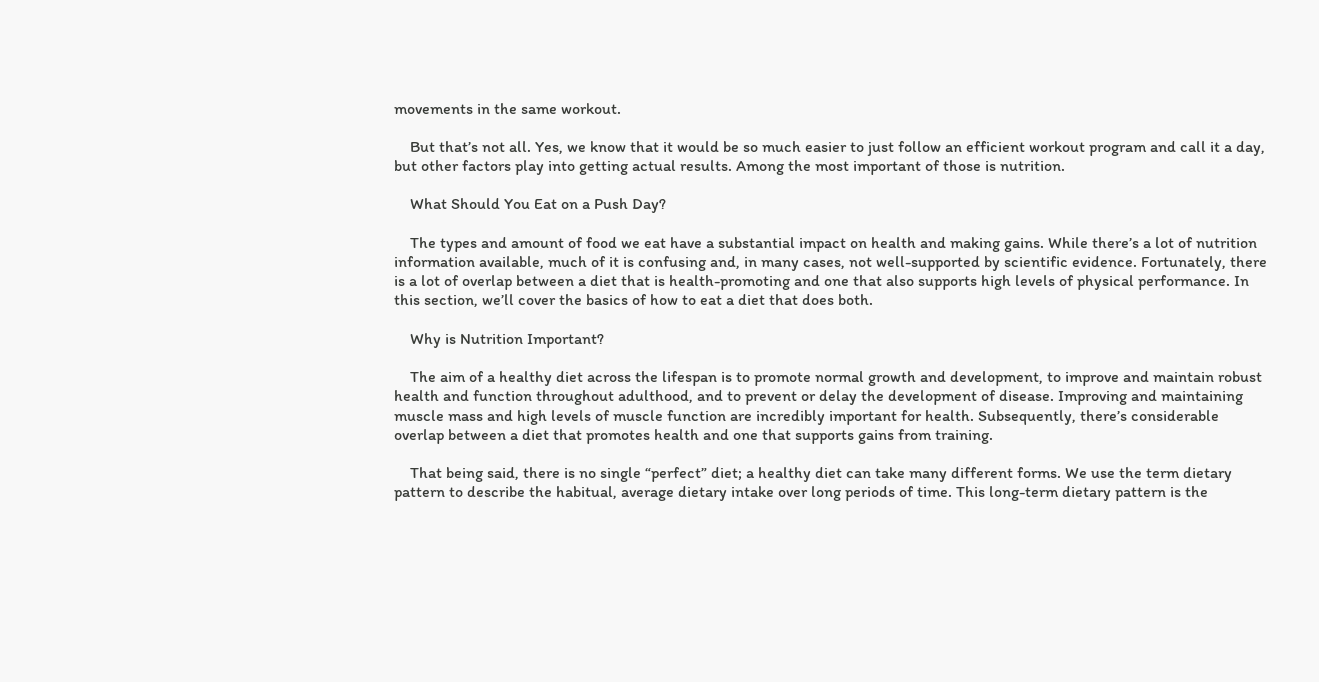movements in the same workout.

    But that’s not all. Yes, we know that it would be so much easier to just follow an efficient workout program and call it a day, but other factors play into getting actual results. Among the most important of those is nutrition.

    What Should You Eat on a Push Day?

    The types and amount of food we eat have a substantial impact on health and making gains. While there’s a lot of nutrition information available, much of it is confusing and, in many cases, not well-supported by scientific evidence. Fortunately, there is a lot of overlap between a diet that is health-promoting and one that also supports high levels of physical performance. In this section, we’ll cover the basics of how to eat a diet that does both.

    Why is Nutrition Important?

    The aim of a healthy diet across the lifespan is to promote normal growth and development, to improve and maintain robust health and function throughout adulthood, and to prevent or delay the development of disease. Improving and maintaining muscle mass and high levels of muscle function are incredibly important for health. Subsequently, there’s considerable overlap between a diet that promotes health and one that supports gains from training.

    That being said, there is no single “perfect” diet; a healthy diet can take many different forms. We use the term dietary pattern to describe the habitual, average dietary intake over long periods of time. This long-term dietary pattern is the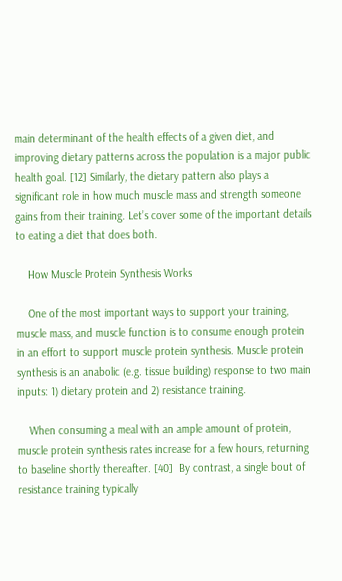main determinant of the health effects of a given diet, and improving dietary patterns across the population is a major public health goal. [12] Similarly, the dietary pattern also plays a significant role in how much muscle mass and strength someone gains from their training. Let’s cover some of the important details to eating a diet that does both.

    How Muscle Protein Synthesis Works

    One of the most important ways to support your training, muscle mass, and muscle function is to consume enough protein in an effort to support muscle protein synthesis. Muscle protein synthesis is an anabolic (e.g. tissue building) response to two main inputs: 1) dietary protein and 2) resistance training.

    When consuming a meal with an ample amount of protein, muscle protein synthesis rates increase for a few hours, returning to baseline shortly thereafter. [40]  By contrast, a single bout of resistance training typically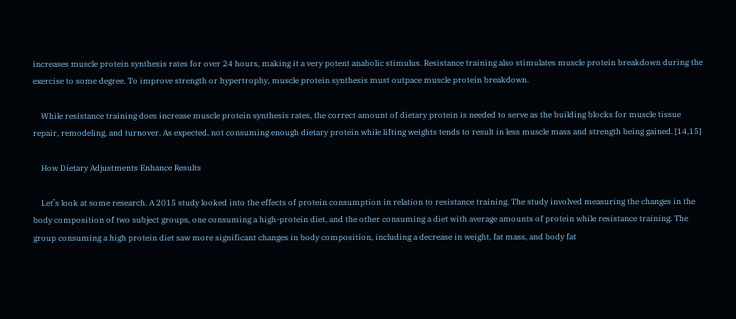increases muscle protein synthesis rates for over 24 hours, making it a very potent anabolic stimulus. Resistance training also stimulates muscle protein breakdown during the exercise to some degree. To improve strength or hypertrophy, muscle protein synthesis must outpace muscle protein breakdown.

    While resistance training does increase muscle protein synthesis rates, the correct amount of dietary protein is needed to serve as the building blocks for muscle tissue repair, remodeling, and turnover. As expected, not consuming enough dietary protein while lifting weights tends to result in less muscle mass and strength being gained. [14,15]

    How Dietary Adjustments Enhance Results

    Let’s look at some research. A 2015 study looked into the effects of protein consumption in relation to resistance training. The study involved measuring the changes in the body composition of two subject groups, one consuming a high-protein diet, and the other consuming a diet with average amounts of protein while resistance training. The group consuming a high protein diet saw more significant changes in body composition, including a decrease in weight, fat mass, and body fat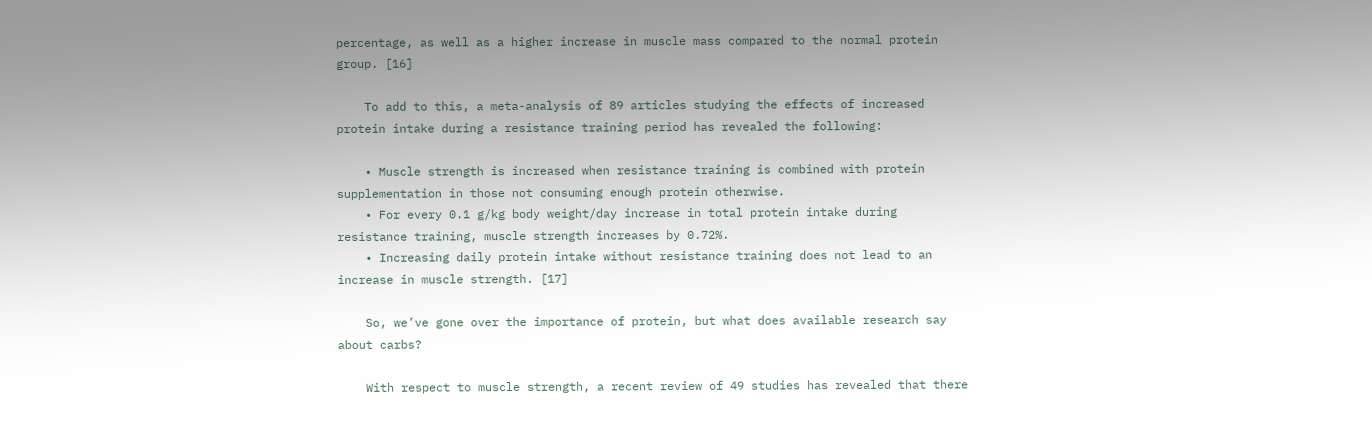percentage, as well as a higher increase in muscle mass compared to the normal protein group. [16]

    To add to this, a meta-analysis of 89 articles studying the effects of increased protein intake during a resistance training period has revealed the following:

    • Muscle strength is increased when resistance training is combined with protein supplementation in those not consuming enough protein otherwise.
    • For every 0.1 g/kg body weight/day increase in total protein intake during resistance training, muscle strength increases by 0.72%.
    • Increasing daily protein intake without resistance training does not lead to an increase in muscle strength. [17]

    So, we’ve gone over the importance of protein, but what does available research say about carbs?

    With respect to muscle strength, a recent review of 49 studies has revealed that there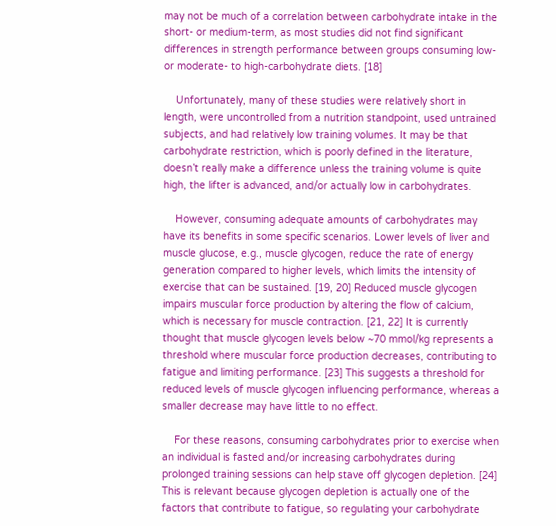may not be much of a correlation between carbohydrate intake in the short- or medium-term, as most studies did not find significant differences in strength performance between groups consuming low- or moderate- to high-carbohydrate diets. [18]

    Unfortunately, many of these studies were relatively short in length, were uncontrolled from a nutrition standpoint, used untrained subjects, and had relatively low training volumes. It may be that carbohydrate restriction, which is poorly defined in the literature, doesn’t really make a difference unless the training volume is quite high, the lifter is advanced, and/or actually low in carbohydrates.

    However, consuming adequate amounts of carbohydrates may have its benefits in some specific scenarios. Lower levels of liver and muscle glucose, e.g., muscle glycogen, reduce the rate of energy generation compared to higher levels, which limits the intensity of exercise that can be sustained. [19, 20] Reduced muscle glycogen impairs muscular force production by altering the flow of calcium, which is necessary for muscle contraction. [21, 22] It is currently thought that muscle glycogen levels below ~70 mmol/kg represents a threshold where muscular force production decreases, contributing to fatigue and limiting performance. [23] This suggests a threshold for reduced levels of muscle glycogen influencing performance, whereas a smaller decrease may have little to no effect.

    For these reasons, consuming carbohydrates prior to exercise when an individual is fasted and/or increasing carbohydrates during prolonged training sessions can help stave off glycogen depletion. [24] This is relevant because glycogen depletion is actually one of the factors that contribute to fatigue, so regulating your carbohydrate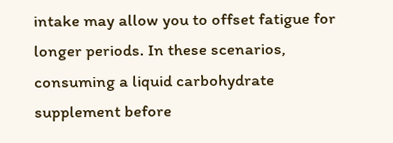intake may allow you to offset fatigue for longer periods. In these scenarios, consuming a liquid carbohydrate supplement before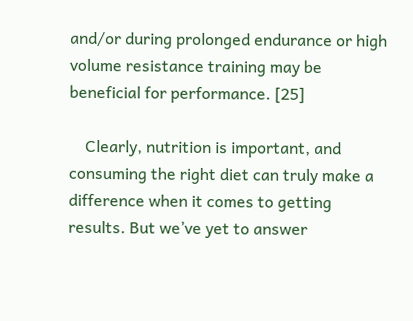and/or during prolonged endurance or high volume resistance training may be beneficial for performance. [25]

    Clearly, nutrition is important, and consuming the right diet can truly make a difference when it comes to getting results. But we’ve yet to answer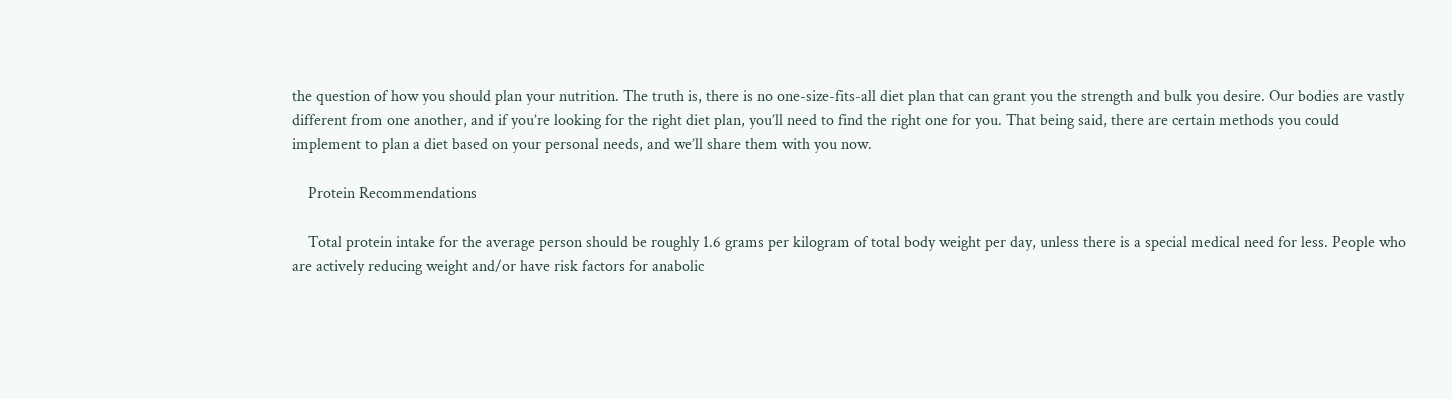the question of how you should plan your nutrition. The truth is, there is no one-size-fits-all diet plan that can grant you the strength and bulk you desire. Our bodies are vastly different from one another, and if you’re looking for the right diet plan, you’ll need to find the right one for you. That being said, there are certain methods you could implement to plan a diet based on your personal needs, and we’ll share them with you now.

    Protein Recommendations

    Total protein intake for the average person should be roughly 1.6 grams per kilogram of total body weight per day, unless there is a special medical need for less. People who are actively reducing weight and/or have risk factors for anabolic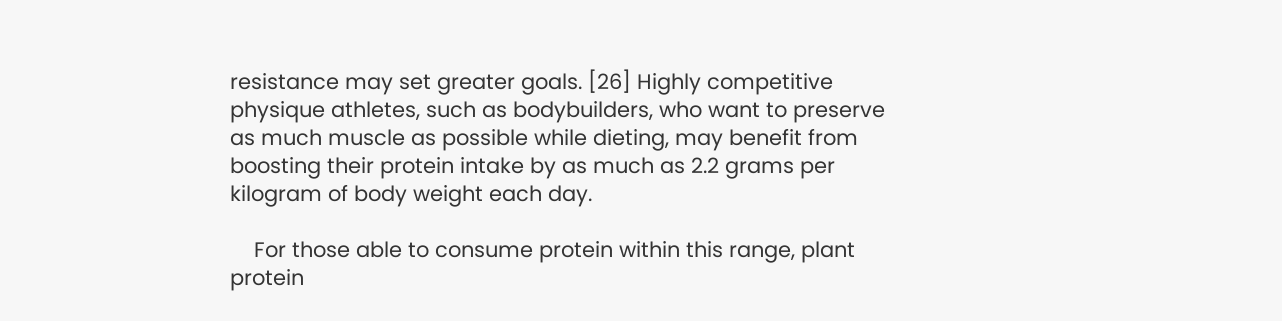resistance may set greater goals. [26] Highly competitive physique athletes, such as bodybuilders, who want to preserve as much muscle as possible while dieting, may benefit from boosting their protein intake by as much as 2.2 grams per kilogram of body weight each day.

    For those able to consume protein within this range, plant protein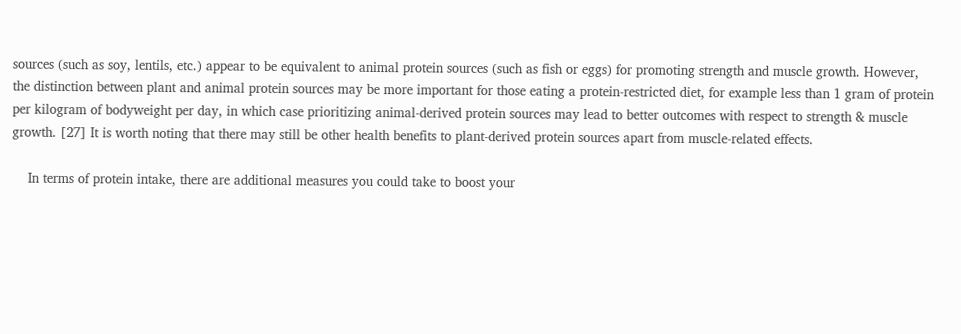sources (such as soy, lentils, etc.) appear to be equivalent to animal protein sources (such as fish or eggs) for promoting strength and muscle growth. However, the distinction between plant and animal protein sources may be more important for those eating a protein-restricted diet, for example less than 1 gram of protein per kilogram of bodyweight per day, in which case prioritizing animal-derived protein sources may lead to better outcomes with respect to strength & muscle growth. [27] It is worth noting that there may still be other health benefits to plant-derived protein sources apart from muscle-related effects.

    In terms of protein intake, there are additional measures you could take to boost your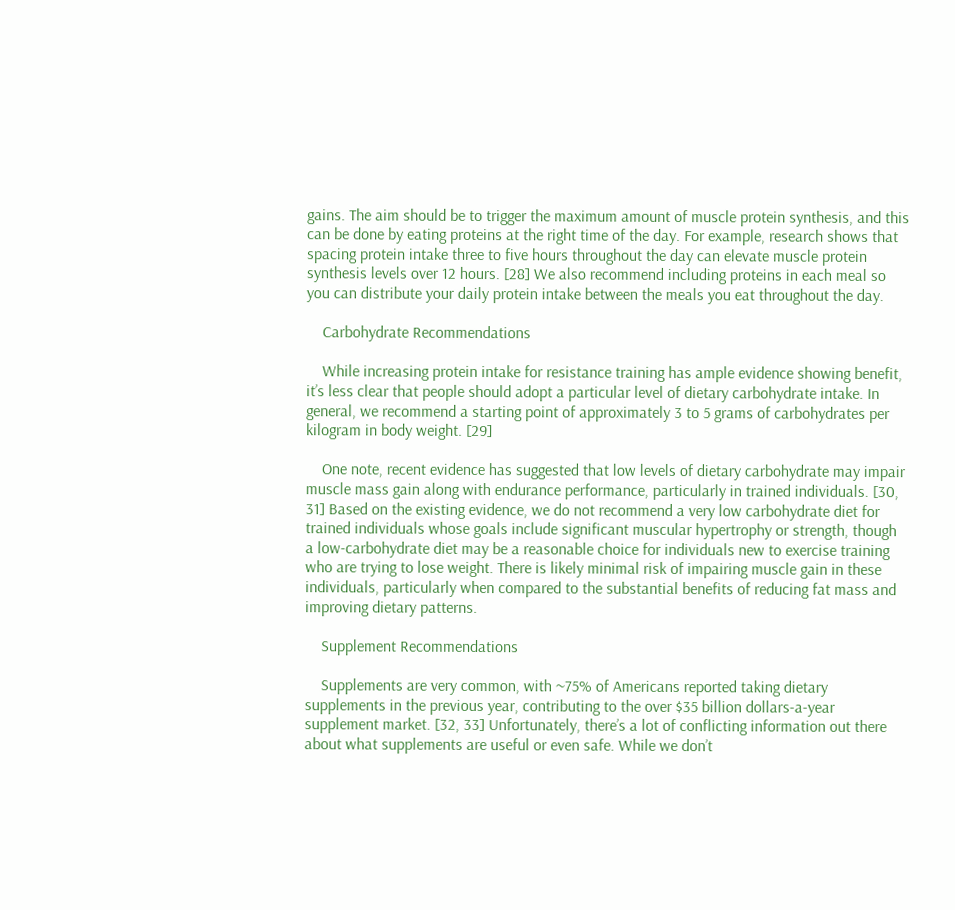gains. The aim should be to trigger the maximum amount of muscle protein synthesis, and this can be done by eating proteins at the right time of the day. For example, research shows that spacing protein intake three to five hours throughout the day can elevate muscle protein synthesis levels over 12 hours. [28] We also recommend including proteins in each meal so you can distribute your daily protein intake between the meals you eat throughout the day.

    Carbohydrate Recommendations

    While increasing protein intake for resistance training has ample evidence showing benefit, it’s less clear that people should adopt a particular level of dietary carbohydrate intake. In general, we recommend a starting point of approximately 3 to 5 grams of carbohydrates per kilogram in body weight. [29]

    One note, recent evidence has suggested that low levels of dietary carbohydrate may impair muscle mass gain along with endurance performance, particularly in trained individuals. [30, 31] Based on the existing evidence, we do not recommend a very low carbohydrate diet for trained individuals whose goals include significant muscular hypertrophy or strength, though a low-carbohydrate diet may be a reasonable choice for individuals new to exercise training who are trying to lose weight. There is likely minimal risk of impairing muscle gain in these individuals, particularly when compared to the substantial benefits of reducing fat mass and improving dietary patterns.

    Supplement Recommendations

    Supplements are very common, with ~75% of Americans reported taking dietary supplements in the previous year, contributing to the over $35 billion dollars-a-year supplement market. [32, 33] Unfortunately, there’s a lot of conflicting information out there about what supplements are useful or even safe. While we don’t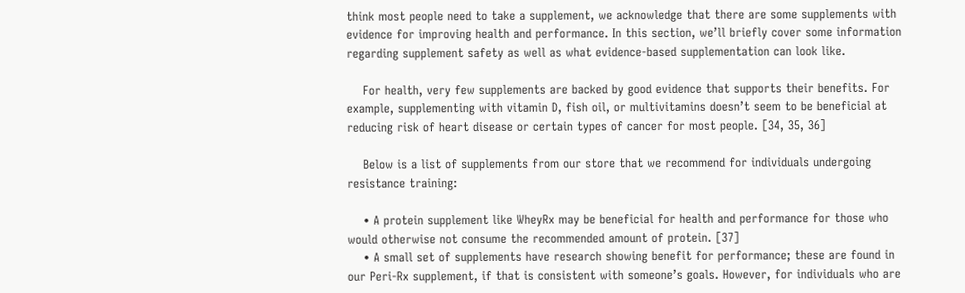think most people need to take a supplement, we acknowledge that there are some supplements with evidence for improving health and performance. In this section, we’ll briefly cover some information regarding supplement safety as well as what evidence-based supplementation can look like.

    For health, very few supplements are backed by good evidence that supports their benefits. For example, supplementing with vitamin D, fish oil, or multivitamins doesn’t seem to be beneficial at reducing risk of heart disease or certain types of cancer for most people. [34, 35, 36]

    Below is a list of supplements from our store that we recommend for individuals undergoing resistance training:

    • A protein supplement like WheyRx may be beneficial for health and performance for those who would otherwise not consume the recommended amount of protein. [37]
    • A small set of supplements have research showing benefit for performance; these are found in our Peri-Rx supplement, if that is consistent with someone’s goals. However, for individuals who are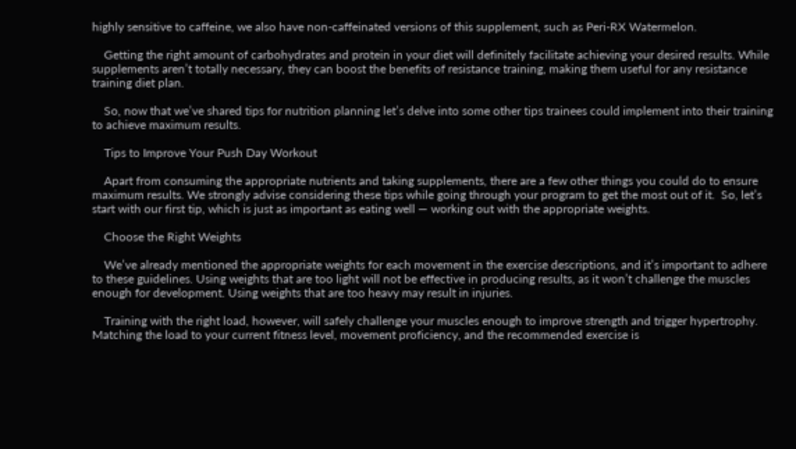highly sensitive to caffeine, we also have non-caffeinated versions of this supplement, such as Peri-RX Watermelon.

    Getting the right amount of carbohydrates and protein in your diet will definitely facilitate achieving your desired results. While supplements aren’t totally necessary, they can boost the benefits of resistance training, making them useful for any resistance training diet plan.

    So, now that we’ve shared tips for nutrition planning let’s delve into some other tips trainees could implement into their training to achieve maximum results.

    Tips to Improve Your Push Day Workout

    Apart from consuming the appropriate nutrients and taking supplements, there are a few other things you could do to ensure maximum results. We strongly advise considering these tips while going through your program to get the most out of it.  So, let’s start with our first tip, which is just as important as eating well — working out with the appropriate weights.

    Choose the Right Weights

    We’ve already mentioned the appropriate weights for each movement in the exercise descriptions, and it’s important to adhere to these guidelines. Using weights that are too light will not be effective in producing results, as it won’t challenge the muscles enough for development. Using weights that are too heavy may result in injuries.

    Training with the right load, however, will safely challenge your muscles enough to improve strength and trigger hypertrophy. Matching the load to your current fitness level, movement proficiency, and the recommended exercise is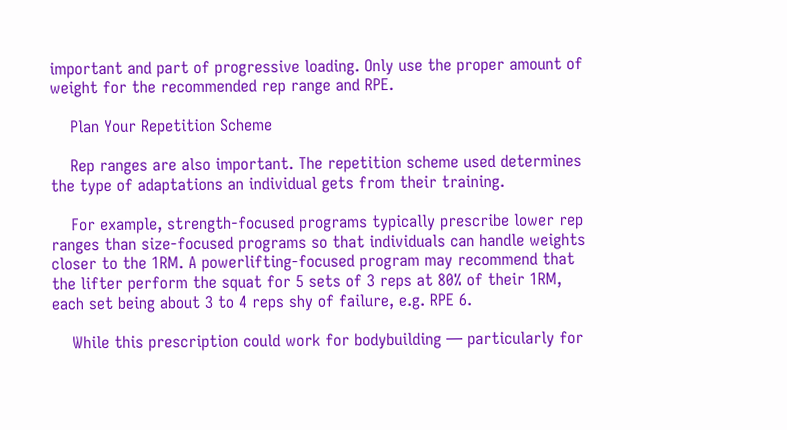important and part of progressive loading. Only use the proper amount of weight for the recommended rep range and RPE.

    Plan Your Repetition Scheme

    Rep ranges are also important. The repetition scheme used determines the type of adaptations an individual gets from their training.

    For example, strength-focused programs typically prescribe lower rep ranges than size-focused programs so that individuals can handle weights closer to the 1RM. A powerlifting-focused program may recommend that the lifter perform the squat for 5 sets of 3 reps at 80% of their 1RM, each set being about 3 to 4 reps shy of failure, e.g. RPE 6.

    While this prescription could work for bodybuilding — particularly for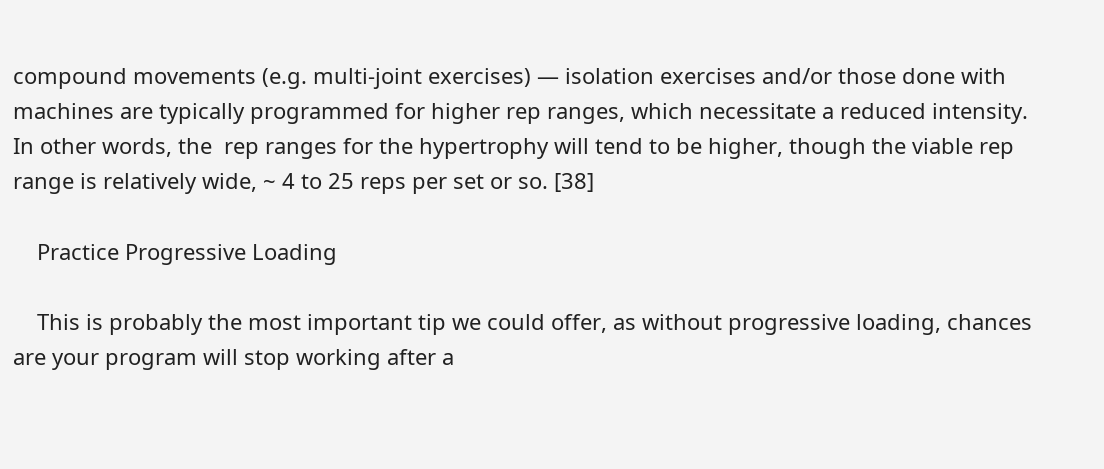compound movements (e.g. multi-joint exercises) — isolation exercises and/or those done with machines are typically programmed for higher rep ranges, which necessitate a reduced intensity. In other words, the  rep ranges for the hypertrophy will tend to be higher, though the viable rep range is relatively wide, ~ 4 to 25 reps per set or so. [38]

    Practice Progressive Loading

    This is probably the most important tip we could offer, as without progressive loading, chances are your program will stop working after a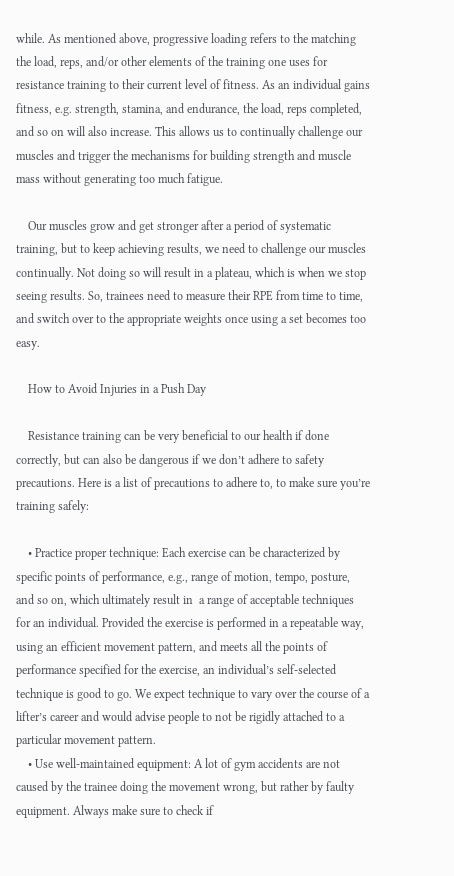while. As mentioned above, progressive loading refers to the matching the load, reps, and/or other elements of the training one uses for resistance training to their current level of fitness. As an individual gains fitness, e.g. strength, stamina, and endurance, the load, reps completed, and so on will also increase. This allows us to continually challenge our muscles and trigger the mechanisms for building strength and muscle mass without generating too much fatigue.

    Our muscles grow and get stronger after a period of systematic training, but to keep achieving results, we need to challenge our muscles continually. Not doing so will result in a plateau, which is when we stop seeing results. So, trainees need to measure their RPE from time to time, and switch over to the appropriate weights once using a set becomes too easy.

    How to Avoid Injuries in a Push Day

    Resistance training can be very beneficial to our health if done correctly, but can also be dangerous if we don’t adhere to safety precautions. Here is a list of precautions to adhere to, to make sure you’re training safely:

    • Practice proper technique: Each exercise can be characterized by specific points of performance, e.g., range of motion, tempo, posture, and so on, which ultimately result in  a range of acceptable techniques for an individual. Provided the exercise is performed in a repeatable way, using an efficient movement pattern, and meets all the points of performance specified for the exercise, an individual’s self-selected technique is good to go. We expect technique to vary over the course of a lifter’s career and would advise people to not be rigidly attached to a particular movement pattern.
    • Use well-maintained equipment: A lot of gym accidents are not caused by the trainee doing the movement wrong, but rather by faulty equipment. Always make sure to check if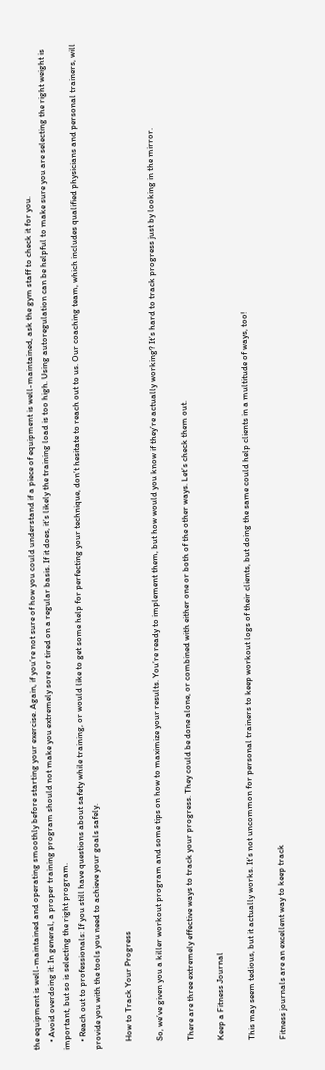the equipment is well-maintained and operating smoothly before starting your exercise. Again, if you’re not sure of how you could understand if a piece of equipment is well-maintained, ask the gym staff to check it for you.
    • Avoid overdoing it: In general, a proper training program should not make you extremely sore or tired on a regular basis. If it does, it’s likely the training load is too high. Using autoregulation can be helpful to make sure you are selecting the right weight is important, but so is selecting the right program.
    • Reach out to professionals: If you still have questions about safety while training, or would like to get some help for perfecting your technique, don’t hesitate to reach out to us. Our coaching team, which includes qualified physicians and personal trainers, will provide you with the tools you need to achieve your goals safely.

    How to Track Your Progress

    So, we’ve given you a killer workout program and some tips on how to maximize your results. You’re ready to implement them, but how would you know if they’re actually working? It’s hard to track progress just by looking in the mirror.

    There are three extremely effective ways to track your progress. They could be done alone, or combined with either one or both of the other ways. Let’s check them out.

    Keep a Fitness Journal

    This may seem tedious, but it actually works. It’s not uncommon for personal trainers to keep workout logs of their clients, but doing the same could help clients in a multitude of ways, too!

    Fitness journals are an excellent way to keep track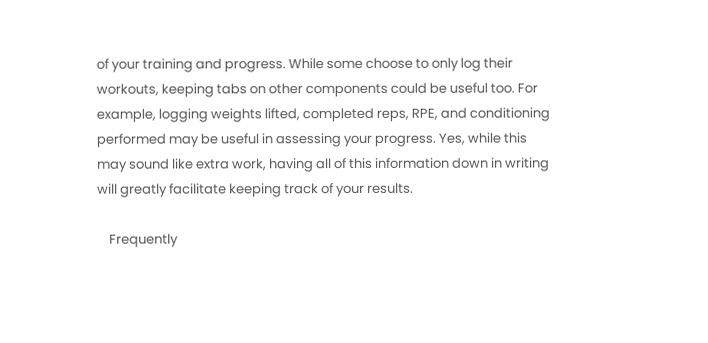of your training and progress. While some choose to only log their workouts, keeping tabs on other components could be useful too. For example, logging weights lifted, completed reps, RPE, and conditioning performed may be useful in assessing your progress. Yes, while this may sound like extra work, having all of this information down in writing will greatly facilitate keeping track of your results.

    Frequently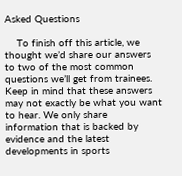Asked Questions

    To finish off this article, we thought we’d share our answers to two of the most common questions we’ll get from trainees. Keep in mind that these answers may not exactly be what you want to hear. We only share information that is backed by evidence and the latest developments in sports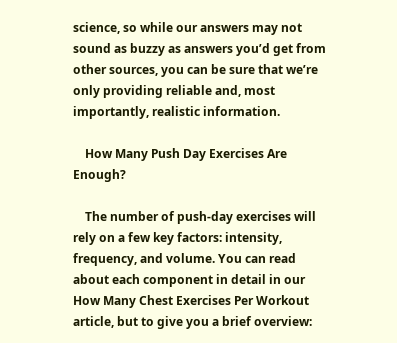science, so while our answers may not sound as buzzy as answers you’d get from other sources, you can be sure that we’re only providing reliable and, most importantly, realistic information.

    How Many Push Day Exercises Are Enough?

    The number of push-day exercises will rely on a few key factors: intensity, frequency, and volume. You can read about each component in detail in our How Many Chest Exercises Per Workout article, but to give you a brief overview: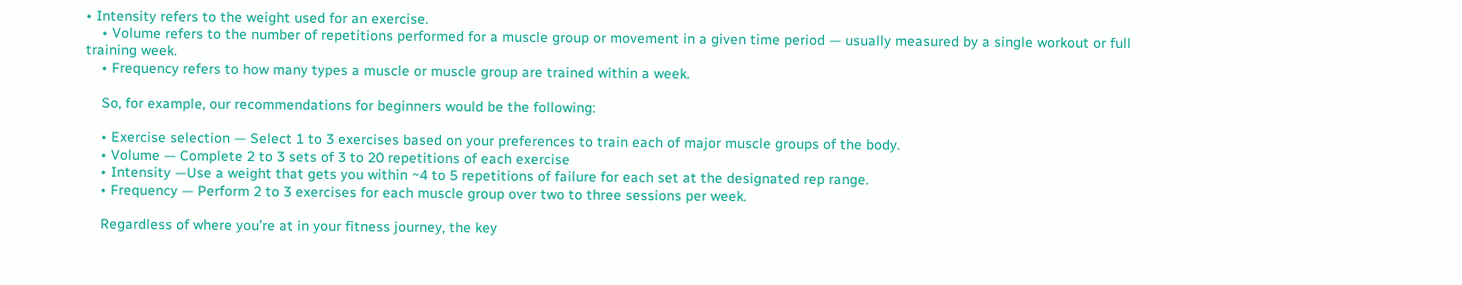• Intensity refers to the weight used for an exercise.
    • Volume refers to the number of repetitions performed for a muscle group or movement in a given time period — usually measured by a single workout or full training week.
    • Frequency refers to how many types a muscle or muscle group are trained within a week.

    So, for example, our recommendations for beginners would be the following:

    • Exercise selection — Select 1 to 3 exercises based on your preferences to train each of major muscle groups of the body.
    • Volume — Complete 2 to 3 sets of 3 to 20 repetitions of each exercise
    • Intensity —Use a weight that gets you within ~4 to 5 repetitions of failure for each set at the designated rep range.
    • Frequency — Perform 2 to 3 exercises for each muscle group over two to three sessions per week.

    Regardless of where you’re at in your fitness journey, the key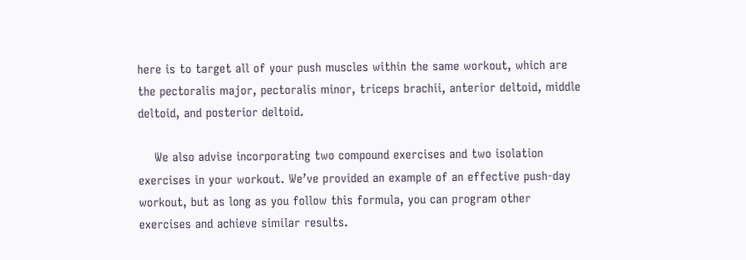here is to target all of your push muscles within the same workout, which are the pectoralis major, pectoralis minor, triceps brachii, anterior deltoid, middle deltoid, and posterior deltoid.

    We also advise incorporating two compound exercises and two isolation exercises in your workout. We’ve provided an example of an effective push-day workout, but as long as you follow this formula, you can program other exercises and achieve similar results.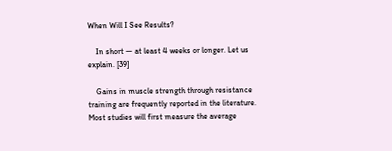When Will I See Results?

    In short — at least 4 weeks or longer. Let us explain. [39]

    Gains in muscle strength through resistance training are frequently reported in the literature. Most studies will first measure the average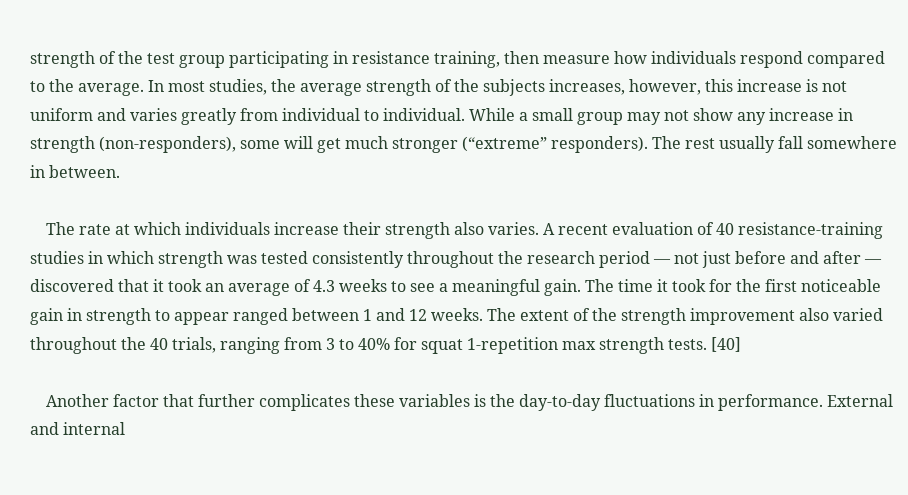strength of the test group participating in resistance training, then measure how individuals respond compared to the average. In most studies, the average strength of the subjects increases, however, this increase is not uniform and varies greatly from individual to individual. While a small group may not show any increase in strength (non-responders), some will get much stronger (“extreme” responders). The rest usually fall somewhere in between.

    The rate at which individuals increase their strength also varies. A recent evaluation of 40 resistance-training studies in which strength was tested consistently throughout the research period — not just before and after — discovered that it took an average of 4.3 weeks to see a meaningful gain. The time it took for the first noticeable gain in strength to appear ranged between 1 and 12 weeks. The extent of the strength improvement also varied throughout the 40 trials, ranging from 3 to 40% for squat 1-repetition max strength tests. [40]

    Another factor that further complicates these variables is the day-to-day fluctuations in performance. External and internal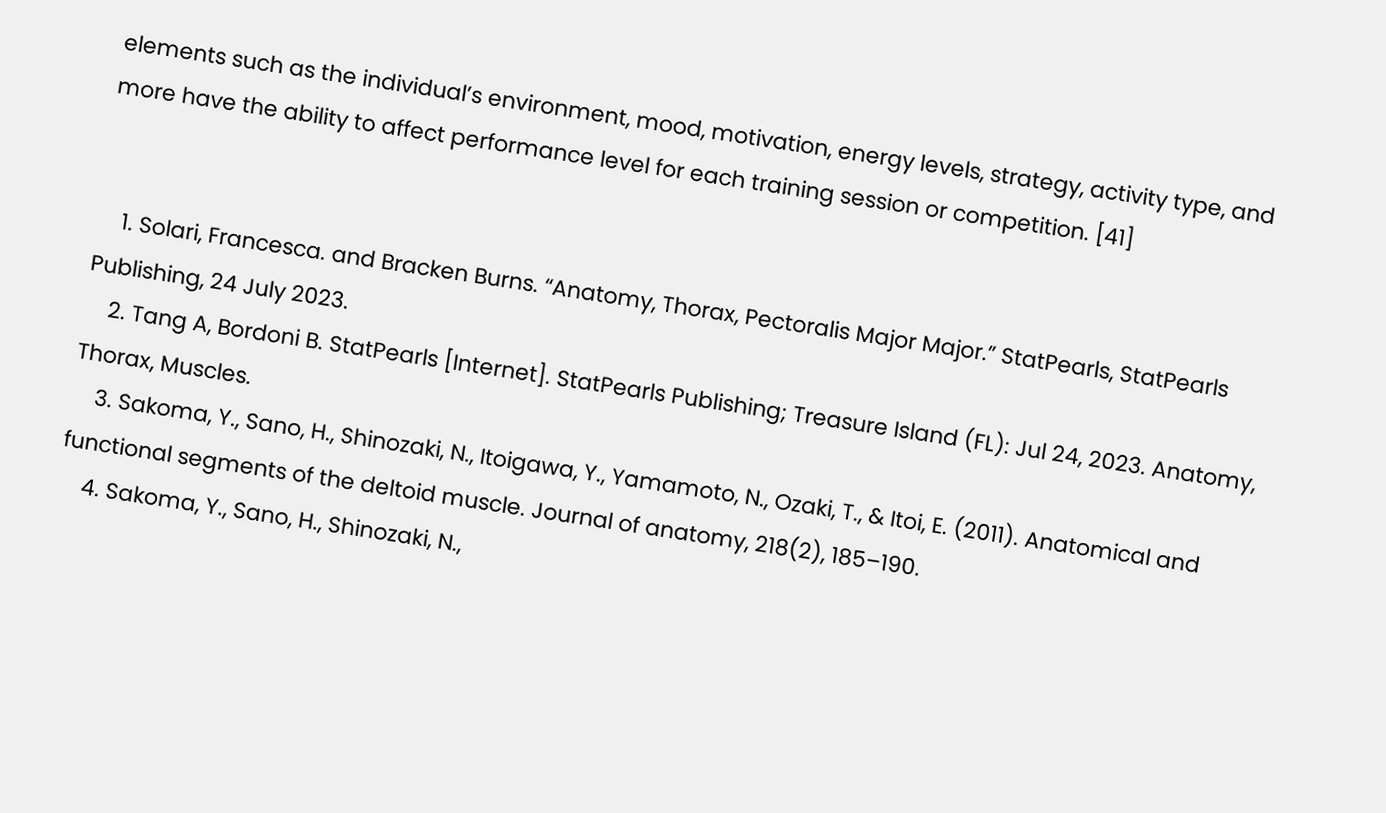elements such as the individual’s environment, mood, motivation, energy levels, strategy, activity type, and more have the ability to affect performance level for each training session or competition. [41]


    1. Solari, Francesca. and Bracken Burns. “Anatomy, Thorax, Pectoralis Major Major.” StatPearls, StatPearls Publishing, 24 July 2023.
    2. Tang A, Bordoni B. StatPearls [Internet]. StatPearls Publishing; Treasure Island (FL): Jul 24, 2023. Anatomy, Thorax, Muscles.
    3. Sakoma, Y., Sano, H., Shinozaki, N., Itoigawa, Y., Yamamoto, N., Ozaki, T., & Itoi, E. (2011). Anatomical and functional segments of the deltoid muscle. Journal of anatomy, 218(2), 185–190.
    4. Sakoma, Y., Sano, H., Shinozaki, N.,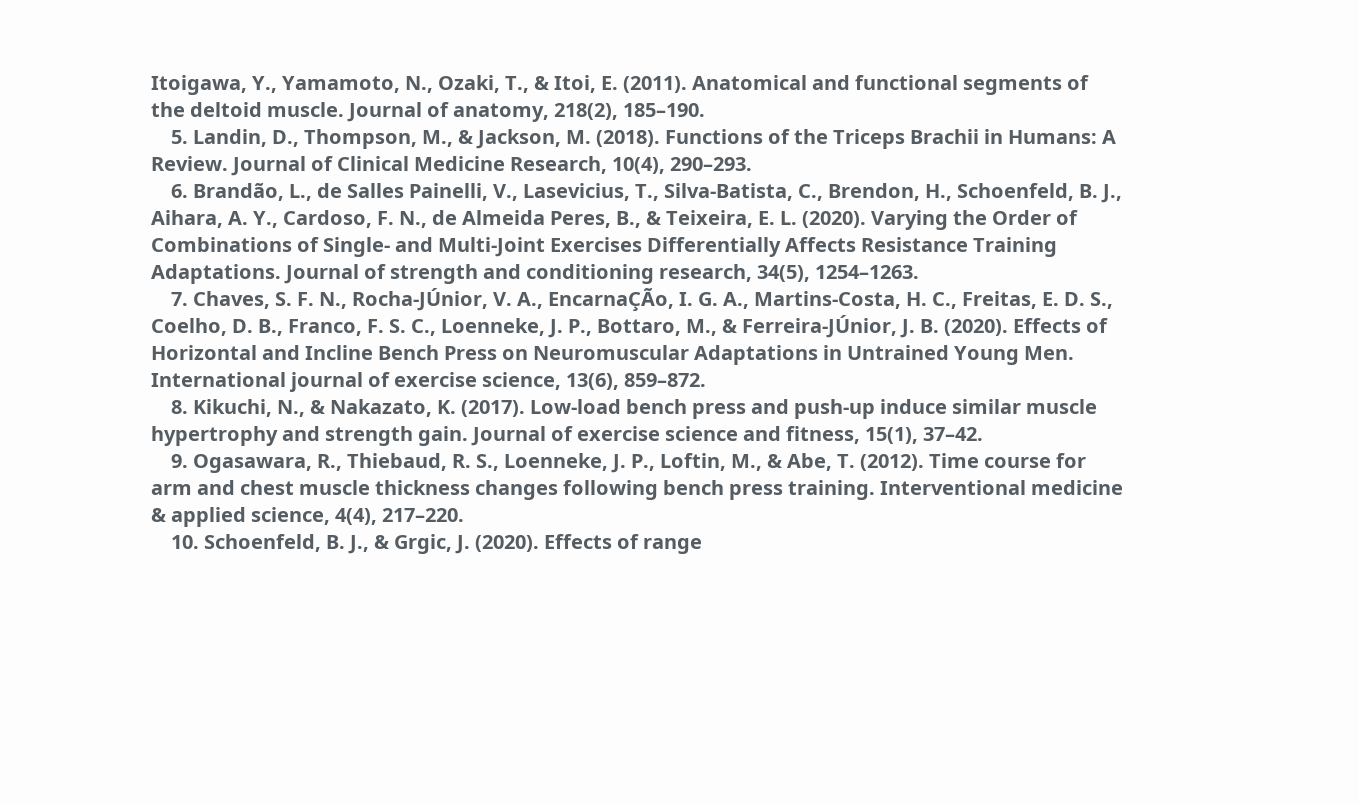Itoigawa, Y., Yamamoto, N., Ozaki, T., & Itoi, E. (2011). Anatomical and functional segments of the deltoid muscle. Journal of anatomy, 218(2), 185–190.
    5. Landin, D., Thompson, M., & Jackson, M. (2018). Functions of the Triceps Brachii in Humans: A Review. Journal of Clinical Medicine Research, 10(4), 290–293.
    6. Brandão, L., de Salles Painelli, V., Lasevicius, T., Silva-Batista, C., Brendon, H., Schoenfeld, B. J., Aihara, A. Y., Cardoso, F. N., de Almeida Peres, B., & Teixeira, E. L. (2020). Varying the Order of Combinations of Single- and Multi-Joint Exercises Differentially Affects Resistance Training Adaptations. Journal of strength and conditioning research, 34(5), 1254–1263.
    7. Chaves, S. F. N., Rocha-JÚnior, V. A., EncarnaÇÃo, I. G. A., Martins-Costa, H. C., Freitas, E. D. S., Coelho, D. B., Franco, F. S. C., Loenneke, J. P., Bottaro, M., & Ferreira-JÚnior, J. B. (2020). Effects of Horizontal and Incline Bench Press on Neuromuscular Adaptations in Untrained Young Men. International journal of exercise science, 13(6), 859–872.
    8. Kikuchi, N., & Nakazato, K. (2017). Low-load bench press and push-up induce similar muscle hypertrophy and strength gain. Journal of exercise science and fitness, 15(1), 37–42.
    9. Ogasawara, R., Thiebaud, R. S., Loenneke, J. P., Loftin, M., & Abe, T. (2012). Time course for arm and chest muscle thickness changes following bench press training. Interventional medicine & applied science, 4(4), 217–220.
    10. Schoenfeld, B. J., & Grgic, J. (2020). Effects of range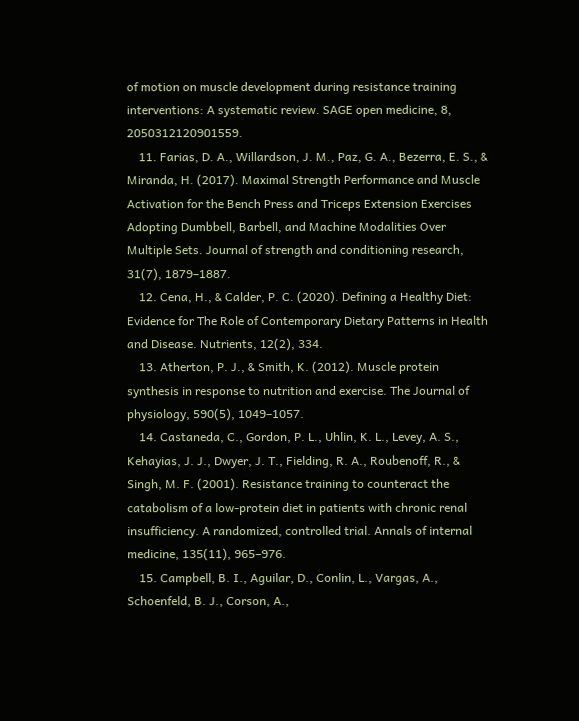of motion on muscle development during resistance training interventions: A systematic review. SAGE open medicine, 8, 2050312120901559.
    11. Farias, D. A., Willardson, J. M., Paz, G. A., Bezerra, E. S., & Miranda, H. (2017). Maximal Strength Performance and Muscle Activation for the Bench Press and Triceps Extension Exercises Adopting Dumbbell, Barbell, and Machine Modalities Over Multiple Sets. Journal of strength and conditioning research, 31(7), 1879–1887.
    12. Cena, H., & Calder, P. C. (2020). Defining a Healthy Diet: Evidence for The Role of Contemporary Dietary Patterns in Health and Disease. Nutrients, 12(2), 334.
    13. Atherton, P. J., & Smith, K. (2012). Muscle protein synthesis in response to nutrition and exercise. The Journal of physiology, 590(5), 1049–1057.
    14. Castaneda, C., Gordon, P. L., Uhlin, K. L., Levey, A. S., Kehayias, J. J., Dwyer, J. T., Fielding, R. A., Roubenoff, R., & Singh, M. F. (2001). Resistance training to counteract the catabolism of a low-protein diet in patients with chronic renal insufficiency. A randomized, controlled trial. Annals of internal medicine, 135(11), 965–976.
    15. Campbell, B. I., Aguilar, D., Conlin, L., Vargas, A., Schoenfeld, B. J., Corson, A.,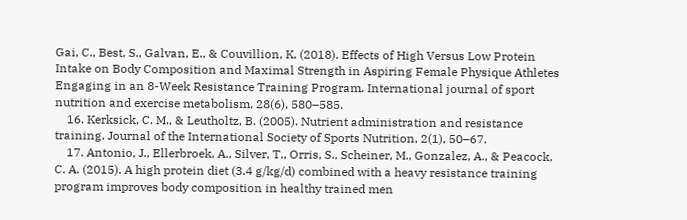Gai, C., Best, S., Galvan, E., & Couvillion, K. (2018). Effects of High Versus Low Protein Intake on Body Composition and Maximal Strength in Aspiring Female Physique Athletes Engaging in an 8-Week Resistance Training Program. International journal of sport nutrition and exercise metabolism, 28(6), 580–585.
    16. Kerksick, C. M., & Leutholtz, B. (2005). Nutrient administration and resistance training. Journal of the International Society of Sports Nutrition, 2(1), 50–67.
    17. Antonio, J., Ellerbroek, A., Silver, T., Orris, S., Scheiner, M., Gonzalez, A., & Peacock, C. A. (2015). A high protein diet (3.4 g/kg/d) combined with a heavy resistance training program improves body composition in healthy trained men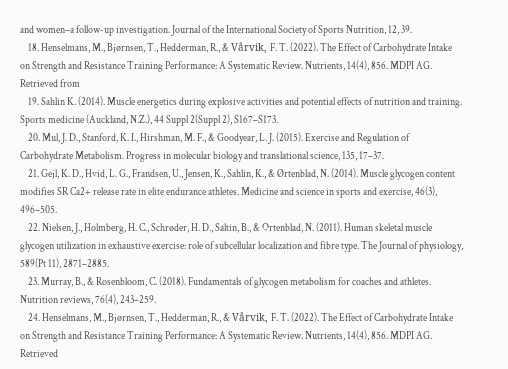and women–a follow-up investigation. Journal of the International Society of Sports Nutrition, 12, 39.
    18. Henselmans, M., Bjørnsen, T., Hedderman, R., & Vårvik, F. T. (2022). The Effect of Carbohydrate Intake on Strength and Resistance Training Performance: A Systematic Review. Nutrients, 14(4), 856. MDPI AG. Retrieved from
    19. Sahlin K. (2014). Muscle energetics during explosive activities and potential effects of nutrition and training. Sports medicine (Auckland, N.Z.), 44 Suppl 2(Suppl 2), S167–S173.
    20. Mul, J. D., Stanford, K. I., Hirshman, M. F., & Goodyear, L. J. (2015). Exercise and Regulation of Carbohydrate Metabolism. Progress in molecular biology and translational science, 135, 17–37.
    21. Gejl, K. D., Hvid, L. G., Frandsen, U., Jensen, K., Sahlin, K., & Ørtenblad, N. (2014). Muscle glycogen content modifies SR Ca2+ release rate in elite endurance athletes. Medicine and science in sports and exercise, 46(3), 496–505.
    22. Nielsen, J., Holmberg, H. C., Schrøder, H. D., Saltin, B., & Ortenblad, N. (2011). Human skeletal muscle glycogen utilization in exhaustive exercise: role of subcellular localization and fibre type. The Journal of physiology, 589(Pt 11), 2871–2885.
    23. Murray, B., & Rosenbloom, C. (2018). Fundamentals of glycogen metabolism for coaches and athletes. Nutrition reviews, 76(4), 243–259.
    24. Henselmans, M., Bjørnsen, T., Hedderman, R., & Vårvik, F. T. (2022). The Effect of Carbohydrate Intake on Strength and Resistance Training Performance: A Systematic Review. Nutrients, 14(4), 856. MDPI AG. Retrieved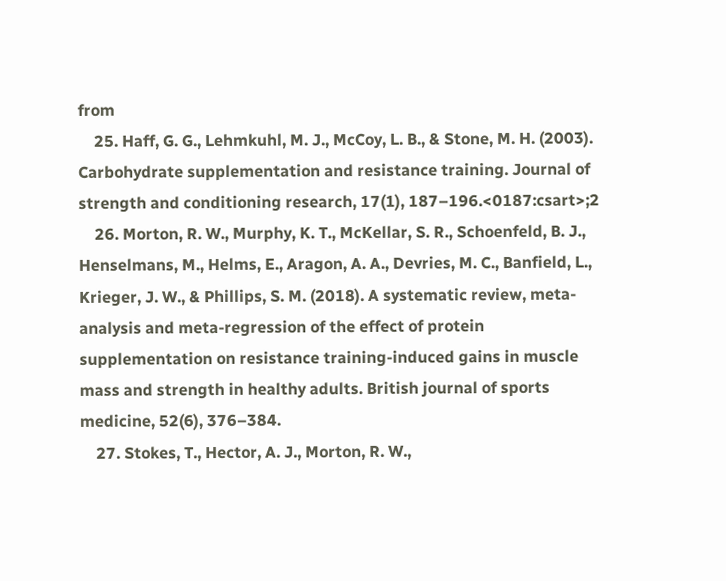from
    25. Haff, G. G., Lehmkuhl, M. J., McCoy, L. B., & Stone, M. H. (2003). Carbohydrate supplementation and resistance training. Journal of strength and conditioning research, 17(1), 187–196.<0187:csart>;2
    26. Morton, R. W., Murphy, K. T., McKellar, S. R., Schoenfeld, B. J., Henselmans, M., Helms, E., Aragon, A. A., Devries, M. C., Banfield, L., Krieger, J. W., & Phillips, S. M. (2018). A systematic review, meta-analysis and meta-regression of the effect of protein supplementation on resistance training-induced gains in muscle mass and strength in healthy adults. British journal of sports medicine, 52(6), 376–384.
    27. Stokes, T., Hector, A. J., Morton, R. W.,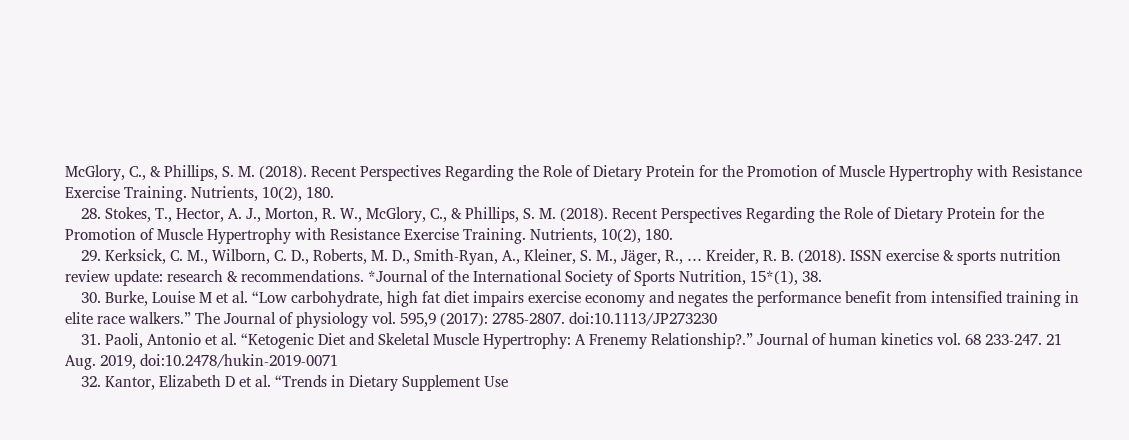McGlory, C., & Phillips, S. M. (2018). Recent Perspectives Regarding the Role of Dietary Protein for the Promotion of Muscle Hypertrophy with Resistance Exercise Training. Nutrients, 10(2), 180.
    28. Stokes, T., Hector, A. J., Morton, R. W., McGlory, C., & Phillips, S. M. (2018). Recent Perspectives Regarding the Role of Dietary Protein for the Promotion of Muscle Hypertrophy with Resistance Exercise Training. Nutrients, 10(2), 180.
    29. Kerksick, C. M., Wilborn, C. D., Roberts, M. D., Smith-Ryan, A., Kleiner, S. M., Jäger, R., … Kreider, R. B. (2018). ISSN exercise & sports nutrition review update: research & recommendations. *Journal of the International Society of Sports Nutrition, 15*(1), 38.
    30. Burke, Louise M et al. “Low carbohydrate, high fat diet impairs exercise economy and negates the performance benefit from intensified training in elite race walkers.” The Journal of physiology vol. 595,9 (2017): 2785-2807. doi:10.1113/JP273230
    31. Paoli, Antonio et al. “Ketogenic Diet and Skeletal Muscle Hypertrophy: A Frenemy Relationship?.” Journal of human kinetics vol. 68 233-247. 21 Aug. 2019, doi:10.2478/hukin-2019-0071
    32. Kantor, Elizabeth D et al. “Trends in Dietary Supplement Use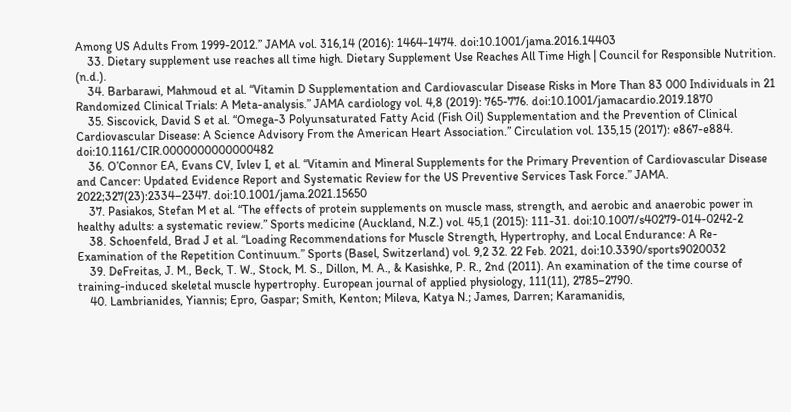Among US Adults From 1999-2012.” JAMA vol. 316,14 (2016): 1464-1474. doi:10.1001/jama.2016.14403
    33. Dietary supplement use reaches all time high. Dietary Supplement Use Reaches All Time High | Council for Responsible Nutrition. (n.d.).
    34. Barbarawi, Mahmoud et al. “Vitamin D Supplementation and Cardiovascular Disease Risks in More Than 83 000 Individuals in 21 Randomized Clinical Trials: A Meta-analysis.” JAMA cardiology vol. 4,8 (2019): 765-776. doi:10.1001/jamacardio.2019.1870
    35. Siscovick, David S et al. “Omega-3 Polyunsaturated Fatty Acid (Fish Oil) Supplementation and the Prevention of Clinical Cardiovascular Disease: A Science Advisory From the American Heart Association.” Circulation vol. 135,15 (2017): e867-e884. doi:10.1161/CIR.0000000000000482
    36. O’Connor EA, Evans CV, Ivlev I, et al. “Vitamin and Mineral Supplements for the Primary Prevention of Cardiovascular Disease and Cancer: Updated Evidence Report and Systematic Review for the US Preventive Services Task Force.” JAMA. 2022;327(23):2334–2347. doi:10.1001/jama.2021.15650
    37. Pasiakos, Stefan M et al. “The effects of protein supplements on muscle mass, strength, and aerobic and anaerobic power in healthy adults: a systematic review.” Sports medicine (Auckland, N.Z.) vol. 45,1 (2015): 111-31. doi:10.1007/s40279-014-0242-2
    38. Schoenfeld, Brad J et al. “Loading Recommendations for Muscle Strength, Hypertrophy, and Local Endurance: A Re-Examination of the Repetition Continuum.” Sports (Basel, Switzerland) vol. 9,2 32. 22 Feb. 2021, doi:10.3390/sports9020032
    39. DeFreitas, J. M., Beck, T. W., Stock, M. S., Dillon, M. A., & Kasishke, P. R., 2nd (2011). An examination of the time course of training-induced skeletal muscle hypertrophy. European journal of applied physiology, 111(11), 2785–2790.
    40. Lambrianides, Yiannis; Epro, Gaspar; Smith, Kenton; Mileva, Katya N.; James, Darren; Karamanidis,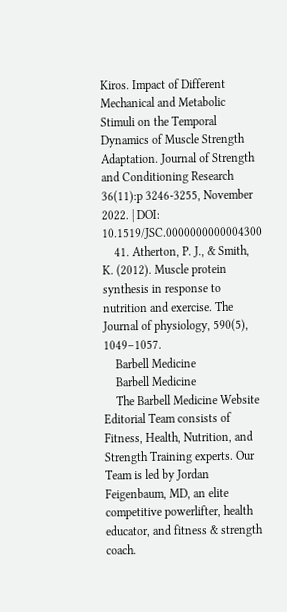Kiros. Impact of Different Mechanical and Metabolic Stimuli on the Temporal Dynamics of Muscle Strength Adaptation. Journal of Strength and Conditioning Research 36(11):p 3246-3255, November 2022. | DOI: 10.1519/JSC.0000000000004300
    41. Atherton, P. J., & Smith, K. (2012). Muscle protein synthesis in response to nutrition and exercise. The Journal of physiology, 590(5), 1049–1057.
    Barbell Medicine
    Barbell Medicine
    The Barbell Medicine Website Editorial Team consists of Fitness, Health, Nutrition, and Strength Training experts. Our Team is led by Jordan Feigenbaum, MD, an elite competitive powerlifter, health educator, and fitness & strength coach.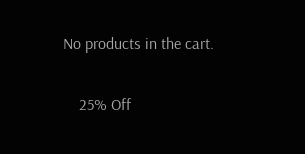No products in the cart.

    25% Off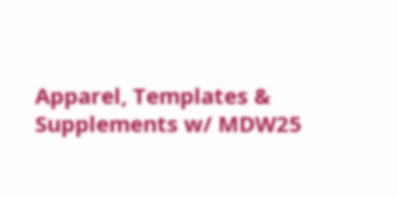Apparel, Templates & Supplements w/ MDW25